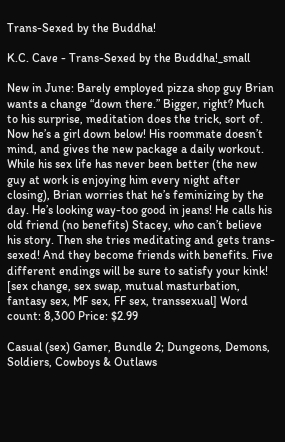Trans-Sexed by the Buddha!

K.C. Cave - Trans-Sexed by the Buddha!_small

New in June: Barely employed pizza shop guy Brian wants a change “down there.” Bigger, right? Much to his surprise, meditation does the trick, sort of. Now he’s a girl down below! His roommate doesn’t mind, and gives the new package a daily workout. While his sex life has never been better (the new guy at work is enjoying him every night after closing), Brian worries that he’s feminizing by the day. He’s looking way-too good in jeans! He calls his old friend (no benefits) Stacey, who can’t believe his story. Then she tries meditating and gets trans-sexed! And they become friends with benefits. Five different endings will be sure to satisfy your kink! [sex change, sex swap, mutual masturbation, fantasy sex, MF sex, FF sex, transsexual] Word count: 8,300 Price: $2.99

Casual (sex) Gamer, Bundle 2; Dungeons, Demons, Soldiers, Cowboys & Outlaws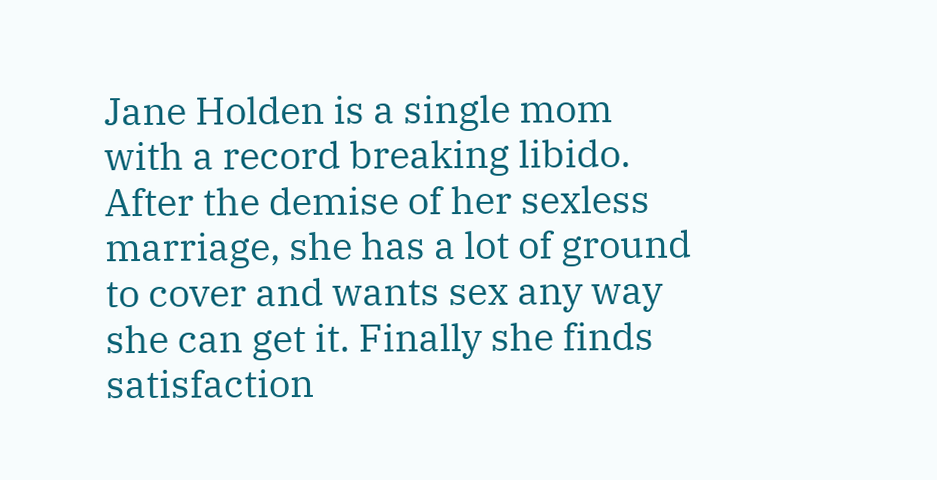Jane Holden is a single mom with a record breaking libido. After the demise of her sexless marriage, she has a lot of ground to cover and wants sex any way she can get it. Finally she finds satisfaction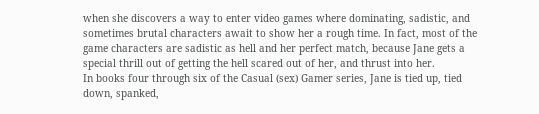when she discovers a way to enter video games where dominating, sadistic, and sometimes brutal characters await to show her a rough time. In fact, most of the game characters are sadistic as hell and her perfect match, because Jane gets a special thrill out of getting the hell scared out of her, and thrust into her.
In books four through six of the Casual (sex) Gamer series, Jane is tied up, tied down, spanked,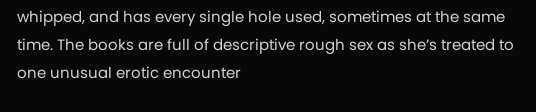whipped, and has every single hole used, sometimes at the same time. The books are full of descriptive rough sex as she’s treated to one unusual erotic encounter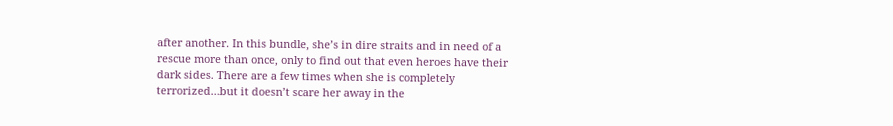after another. In this bundle, she’s in dire straits and in need of a rescue more than once, only to find out that even heroes have their dark sides. There are a few times when she is completely terrorized…but it doesn’t scare her away in the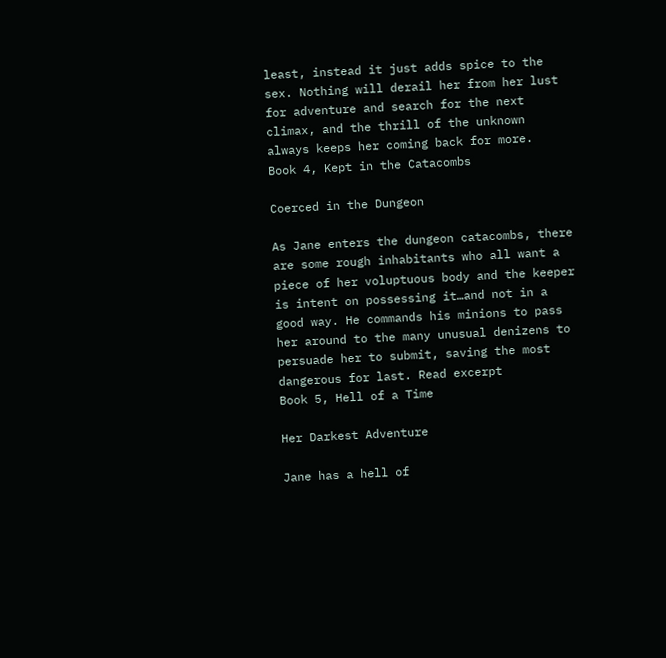least, instead it just adds spice to the sex. Nothing will derail her from her lust for adventure and search for the next climax, and the thrill of the unknown always keeps her coming back for more.
Book 4, Kept in the Catacombs

Coerced in the Dungeon

As Jane enters the dungeon catacombs, there are some rough inhabitants who all want a piece of her voluptuous body and the keeper is intent on possessing it…and not in a good way. He commands his minions to pass her around to the many unusual denizens to persuade her to submit, saving the most dangerous for last. Read excerpt
Book 5, Hell of a Time

Her Darkest Adventure

Jane has a hell of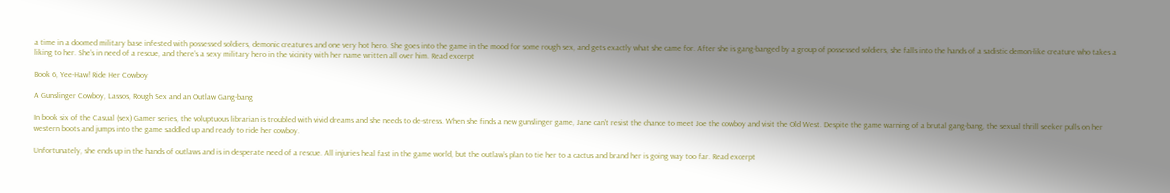a time in a doomed military base infested with possessed soldiers, demonic creatures and one very hot hero. She goes into the game in the mood for some rough sex, and gets exactly what she came for. After she is gang-banged by a group of possessed soldiers, she falls into the hands of a sadistic demon-like creature who takes a liking to her. She’s in need of a rescue, and there’s a sexy military hero in the vicinity with her name written all over him. Read excerpt

Book 6, Yee-Haw! Ride Her Cowboy

A Gunslinger Cowboy, Lassos, Rough Sex and an Outlaw Gang-bang

In book six of the Casual (sex) Gamer series, the voluptuous librarian is troubled with vivid dreams and she needs to de-stress. When she finds a new gunslinger game, Jane can’t resist the chance to meet Joe the cowboy and visit the Old West. Despite the game warning of a brutal gang-bang, the sexual thrill seeker pulls on her western boots and jumps into the game saddled up and ready to ride her cowboy.

Unfortunately, she ends up in the hands of outlaws and is in desperate need of a rescue. All injuries heal fast in the game world, but the outlaw’s plan to tie her to a cactus and brand her is going way too far. Read excerpt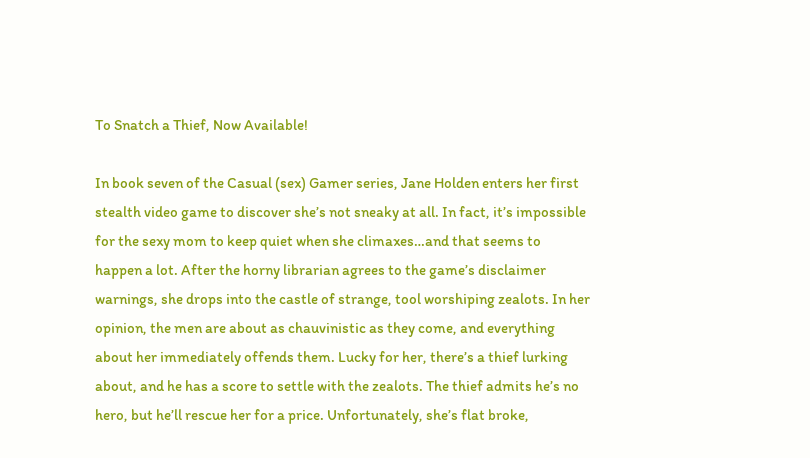To Snatch a Thief, Now Available!

In book seven of the Casual (sex) Gamer series, Jane Holden enters her first stealth video game to discover she’s not sneaky at all. In fact, it’s impossible for the sexy mom to keep quiet when she climaxes…and that seems to happen a lot. After the horny librarian agrees to the game’s disclaimer warnings, she drops into the castle of strange, tool worshiping zealots. In her opinion, the men are about as chauvinistic as they come, and everything about her immediately offends them. Lucky for her, there’s a thief lurking about, and he has a score to settle with the zealots. The thief admits he’s no hero, but he’ll rescue her for a price. Unfortunately, she’s flat broke,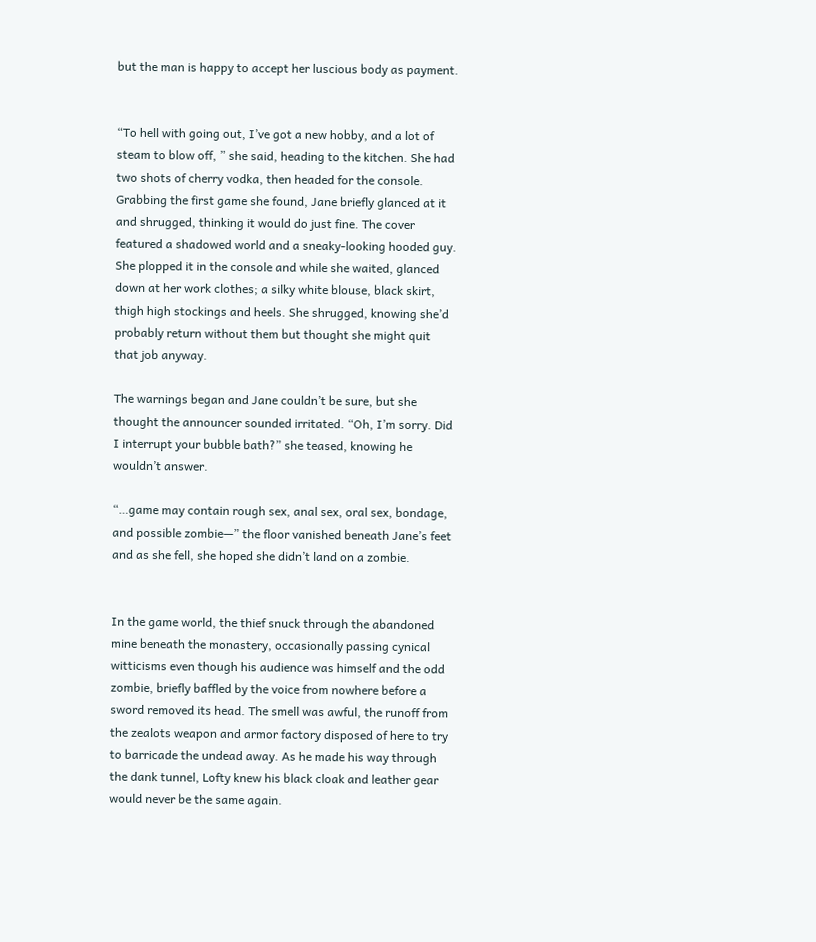but the man is happy to accept her luscious body as payment.


“To hell with going out, I’ve got a new hobby, and a lot of steam to blow off, ” she said, heading to the kitchen. She had two shots of cherry vodka, then headed for the console. Grabbing the first game she found, Jane briefly glanced at it and shrugged, thinking it would do just fine. The cover featured a shadowed world and a sneaky-looking hooded guy. She plopped it in the console and while she waited, glanced down at her work clothes; a silky white blouse, black skirt, thigh high stockings and heels. She shrugged, knowing she’d probably return without them but thought she might quit that job anyway.

The warnings began and Jane couldn’t be sure, but she thought the announcer sounded irritated. “Oh, I’m sorry. Did I interrupt your bubble bath?” she teased, knowing he wouldn’t answer.

“…game may contain rough sex, anal sex, oral sex, bondage, and possible zombie—” the floor vanished beneath Jane’s feet and as she fell, she hoped she didn’t land on a zombie.


In the game world, the thief snuck through the abandoned mine beneath the monastery, occasionally passing cynical witticisms even though his audience was himself and the odd zombie, briefly baffled by the voice from nowhere before a sword removed its head. The smell was awful, the runoff from the zealots weapon and armor factory disposed of here to try to barricade the undead away. As he made his way through the dank tunnel, Lofty knew his black cloak and leather gear would never be the same again.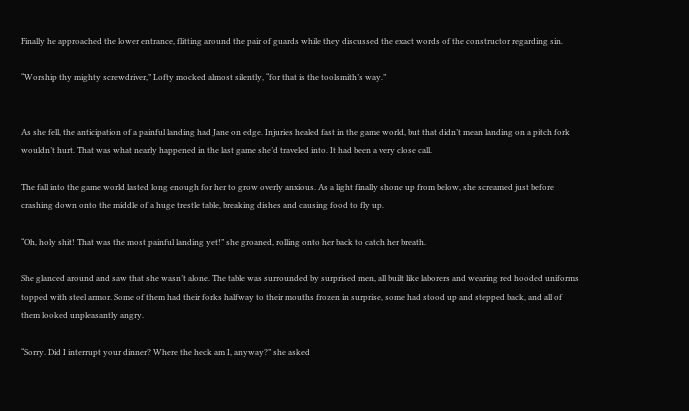Finally he approached the lower entrance, flitting around the pair of guards while they discussed the exact words of the constructor regarding sin.

“Worship thy mighty screwdriver,” Lofty mocked almost silently, “for that is the toolsmith’s way.”


As she fell, the anticipation of a painful landing had Jane on edge. Injuries healed fast in the game world, but that didn’t mean landing on a pitch fork wouldn’t hurt. That was what nearly happened in the last game she’d traveled into. It had been a very close call.

The fall into the game world lasted long enough for her to grow overly anxious. As a light finally shone up from below, she screamed just before crashing down onto the middle of a huge trestle table, breaking dishes and causing food to fly up.

“Oh, holy shit! That was the most painful landing yet!” she groaned, rolling onto her back to catch her breath.

She glanced around and saw that she wasn’t alone. The table was surrounded by surprised men, all built like laborers and wearing red hooded uniforms topped with steel armor. Some of them had their forks halfway to their mouths frozen in surprise, some had stood up and stepped back, and all of them looked unpleasantly angry.

“Sorry. Did I interrupt your dinner? Where the heck am I, anyway?” she asked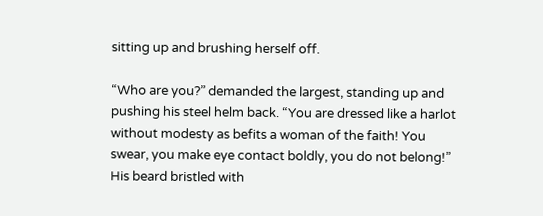sitting up and brushing herself off.

“Who are you?” demanded the largest, standing up and pushing his steel helm back. “You are dressed like a harlot without modesty as befits a woman of the faith! You swear, you make eye contact boldly, you do not belong!” His beard bristled with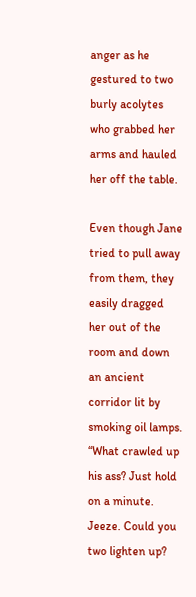anger as he gestured to two burly acolytes who grabbed her arms and hauled her off the table.

Even though Jane tried to pull away from them, they easily dragged her out of the room and down an ancient corridor lit by smoking oil lamps. “What crawled up his ass? Just hold on a minute. Jeeze. Could you two lighten up?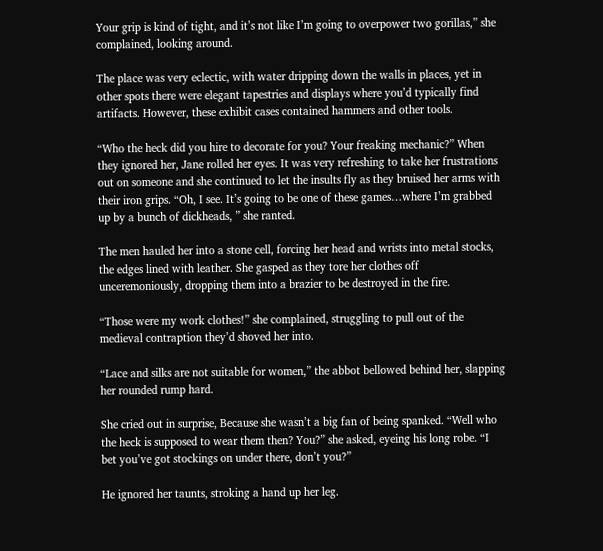Your grip is kind of tight, and it’s not like I’m going to overpower two gorillas,” she complained, looking around.

The place was very eclectic, with water dripping down the walls in places, yet in other spots there were elegant tapestries and displays where you’d typically find artifacts. However, these exhibit cases contained hammers and other tools.

“Who the heck did you hire to decorate for you? Your freaking mechanic?” When they ignored her, Jane rolled her eyes. It was very refreshing to take her frustrations out on someone and she continued to let the insults fly as they bruised her arms with their iron grips. “Oh, I see. It’s going to be one of these games…where I’m grabbed up by a bunch of dickheads, ” she ranted.

The men hauled her into a stone cell, forcing her head and wrists into metal stocks, the edges lined with leather. She gasped as they tore her clothes off unceremoniously, dropping them into a brazier to be destroyed in the fire.

“Those were my work clothes!” she complained, struggling to pull out of the medieval contraption they’d shoved her into.

“Lace and silks are not suitable for women,” the abbot bellowed behind her, slapping her rounded rump hard.

She cried out in surprise, Because she wasn’t a big fan of being spanked. “Well who the heck is supposed to wear them then? You?” she asked, eyeing his long robe. “I bet you’ve got stockings on under there, don’t you?”

He ignored her taunts, stroking a hand up her leg.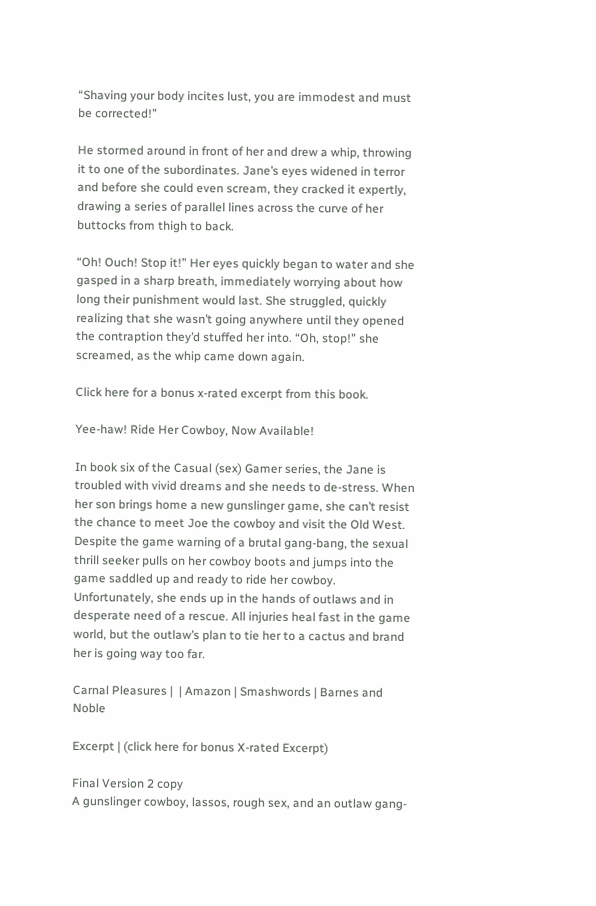“Shaving your body incites lust, you are immodest and must be corrected!”

He stormed around in front of her and drew a whip, throwing it to one of the subordinates. Jane’s eyes widened in terror and before she could even scream, they cracked it expertly, drawing a series of parallel lines across the curve of her buttocks from thigh to back.

“Oh! Ouch! Stop it!” Her eyes quickly began to water and she gasped in a sharp breath, immediately worrying about how long their punishment would last. She struggled, quickly realizing that she wasn’t going anywhere until they opened the contraption they’d stuffed her into. “Oh, stop!” she screamed, as the whip came down again.

Click here for a bonus x-rated excerpt from this book.

Yee-haw! Ride Her Cowboy, Now Available!

In book six of the Casual (sex) Gamer series, the Jane is troubled with vivid dreams and she needs to de-stress. When her son brings home a new gunslinger game, she can’t resist the chance to meet Joe the cowboy and visit the Old West. Despite the game warning of a brutal gang-bang, the sexual thrill seeker pulls on her cowboy boots and jumps into the game saddled up and ready to ride her cowboy. Unfortunately, she ends up in the hands of outlaws and in desperate need of a rescue. All injuries heal fast in the game world, but the outlaw’s plan to tie her to a cactus and brand her is going way too far.

Carnal Pleasures |  | Amazon | Smashwords | Barnes and Noble

Excerpt | (click here for bonus X-rated Excerpt)

Final Version 2 copy
A gunslinger cowboy, lassos, rough sex, and an outlaw gang-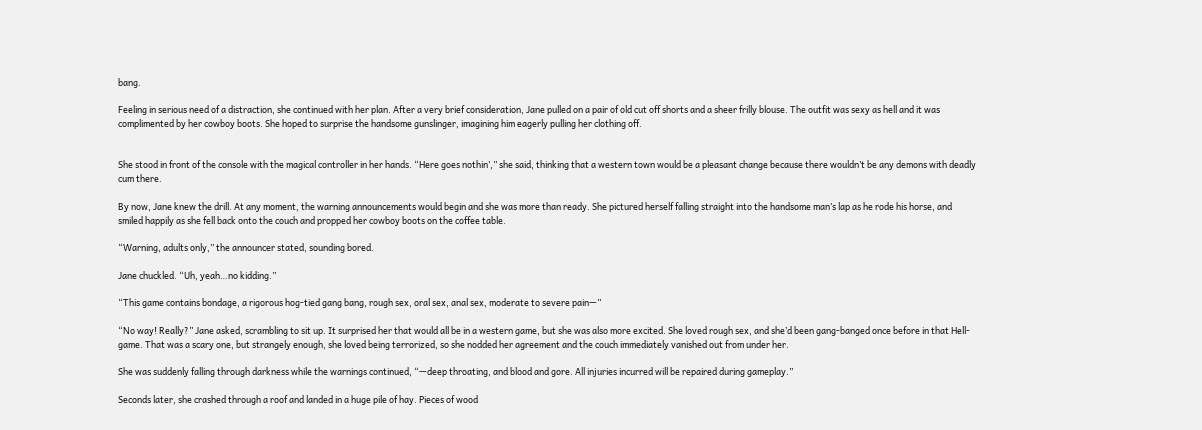bang.

Feeling in serious need of a distraction, she continued with her plan. After a very brief consideration, Jane pulled on a pair of old cut off shorts and a sheer frilly blouse. The outfit was sexy as hell and it was complimented by her cowboy boots. She hoped to surprise the handsome gunslinger, imagining him eagerly pulling her clothing off.


She stood in front of the console with the magical controller in her hands. “Here goes nothin’,” she said, thinking that a western town would be a pleasant change because there wouldn’t be any demons with deadly cum there.

By now, Jane knew the drill. At any moment, the warning announcements would begin and she was more than ready. She pictured herself falling straight into the handsome man’s lap as he rode his horse, and smiled happily as she fell back onto the couch and propped her cowboy boots on the coffee table.

“Warning, adults only,” the announcer stated, sounding bored.

Jane chuckled. “Uh, yeah…no kidding.”

“This game contains bondage, a rigorous hog-tied gang bang, rough sex, oral sex, anal sex, moderate to severe pain—”

“No way! Really?” Jane asked, scrambling to sit up. It surprised her that would all be in a western game, but she was also more excited. She loved rough sex, and she’d been gang-banged once before in that Hell-game. That was a scary one, but strangely enough, she loved being terrorized, so she nodded her agreement and the couch immediately vanished out from under her.

She was suddenly falling through darkness while the warnings continued, “—deep throating, and blood and gore. All injuries incurred will be repaired during gameplay.”

Seconds later, she crashed through a roof and landed in a huge pile of hay. Pieces of wood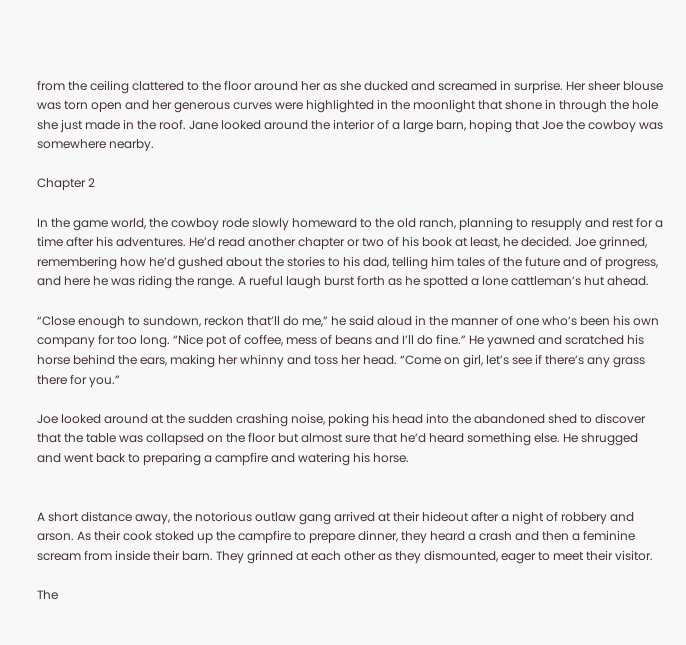from the ceiling clattered to the floor around her as she ducked and screamed in surprise. Her sheer blouse was torn open and her generous curves were highlighted in the moonlight that shone in through the hole she just made in the roof. Jane looked around the interior of a large barn, hoping that Joe the cowboy was somewhere nearby.

Chapter 2

In the game world, the cowboy rode slowly homeward to the old ranch, planning to resupply and rest for a time after his adventures. He’d read another chapter or two of his book at least, he decided. Joe grinned, remembering how he’d gushed about the stories to his dad, telling him tales of the future and of progress, and here he was riding the range. A rueful laugh burst forth as he spotted a lone cattleman’s hut ahead.

“Close enough to sundown, reckon that’ll do me,” he said aloud in the manner of one who’s been his own company for too long. “Nice pot of coffee, mess of beans and I’ll do fine.” He yawned and scratched his horse behind the ears, making her whinny and toss her head. “Come on girl, let’s see if there’s any grass there for you.”

Joe looked around at the sudden crashing noise, poking his head into the abandoned shed to discover that the table was collapsed on the floor but almost sure that he’d heard something else. He shrugged and went back to preparing a campfire and watering his horse.


A short distance away, the notorious outlaw gang arrived at their hideout after a night of robbery and arson. As their cook stoked up the campfire to prepare dinner, they heard a crash and then a feminine scream from inside their barn. They grinned at each other as they dismounted, eager to meet their visitor.

The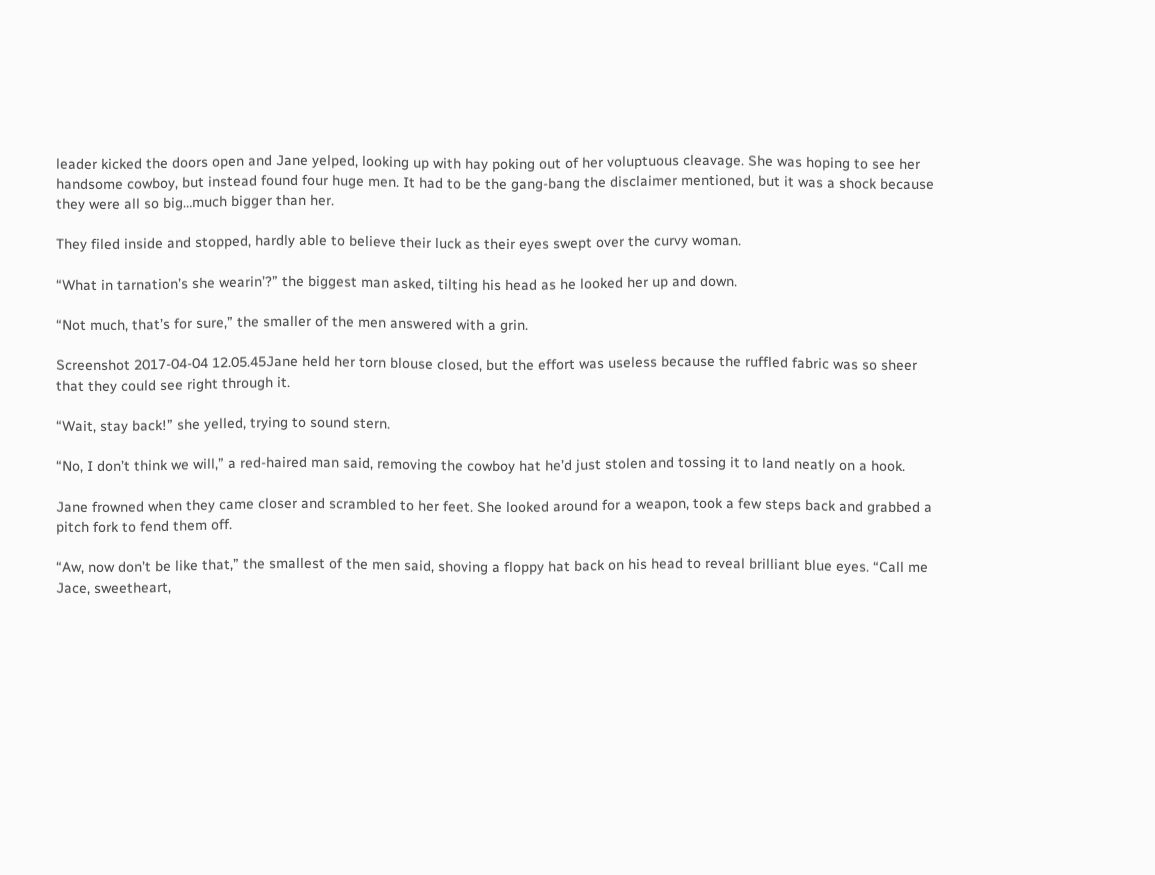leader kicked the doors open and Jane yelped, looking up with hay poking out of her voluptuous cleavage. She was hoping to see her handsome cowboy, but instead found four huge men. It had to be the gang-bang the disclaimer mentioned, but it was a shock because they were all so big…much bigger than her.

They filed inside and stopped, hardly able to believe their luck as their eyes swept over the curvy woman.

“What in tarnation’s she wearin’?” the biggest man asked, tilting his head as he looked her up and down.

“Not much, that’s for sure,” the smaller of the men answered with a grin.

Screenshot 2017-04-04 12.05.45Jane held her torn blouse closed, but the effort was useless because the ruffled fabric was so sheer that they could see right through it.

“Wait, stay back!” she yelled, trying to sound stern.

“No, I don’t think we will,” a red-haired man said, removing the cowboy hat he’d just stolen and tossing it to land neatly on a hook.

Jane frowned when they came closer and scrambled to her feet. She looked around for a weapon, took a few steps back and grabbed a pitch fork to fend them off.

“Aw, now don’t be like that,” the smallest of the men said, shoving a floppy hat back on his head to reveal brilliant blue eyes. “Call me Jace, sweetheart,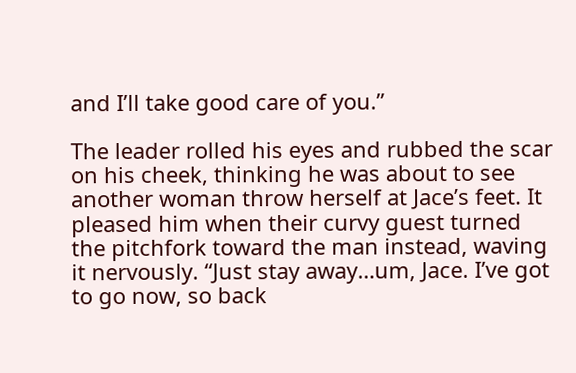and I’ll take good care of you.”

The leader rolled his eyes and rubbed the scar on his cheek, thinking he was about to see another woman throw herself at Jace’s feet. It pleased him when their curvy guest turned the pitchfork toward the man instead, waving it nervously. “Just stay away…um, Jace. I’ve got to go now, so back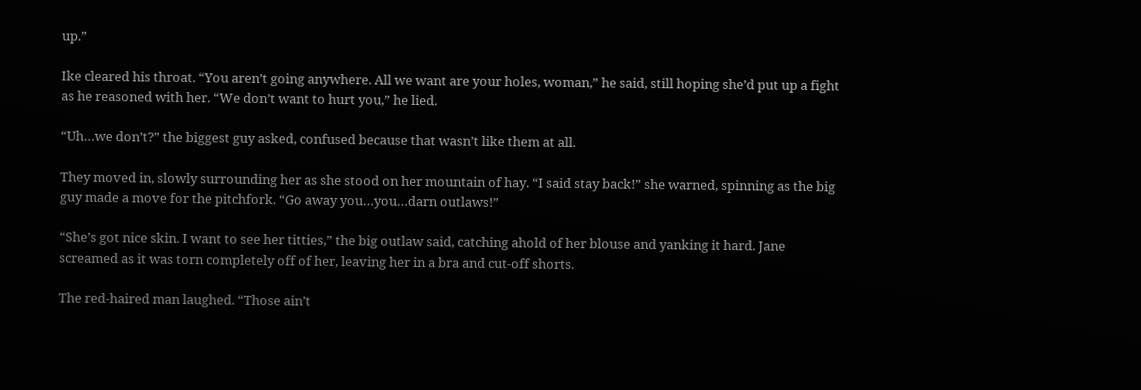up.”

Ike cleared his throat. “You aren’t going anywhere. All we want are your holes, woman,” he said, still hoping she’d put up a fight as he reasoned with her. “We don’t want to hurt you,” he lied.

“Uh…we don’t?” the biggest guy asked, confused because that wasn’t like them at all.

They moved in, slowly surrounding her as she stood on her mountain of hay. “I said stay back!” she warned, spinning as the big guy made a move for the pitchfork. “Go away you…you…darn outlaws!”

“She’s got nice skin. I want to see her titties,” the big outlaw said, catching ahold of her blouse and yanking it hard. Jane screamed as it was torn completely off of her, leaving her in a bra and cut-off shorts.

The red-haired man laughed. “Those ain’t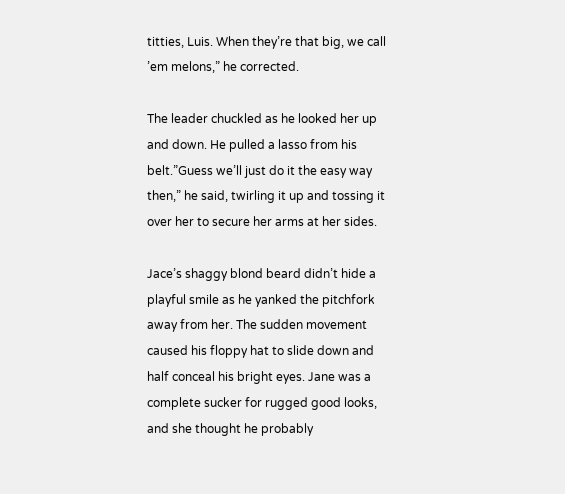titties, Luis. When they’re that big, we call ’em melons,” he corrected.

The leader chuckled as he looked her up and down. He pulled a lasso from his belt.”Guess we’ll just do it the easy way then,” he said, twirling it up and tossing it over her to secure her arms at her sides.

Jace’s shaggy blond beard didn’t hide a playful smile as he yanked the pitchfork away from her. The sudden movement caused his floppy hat to slide down and half conceal his bright eyes. Jane was a complete sucker for rugged good looks, and she thought he probably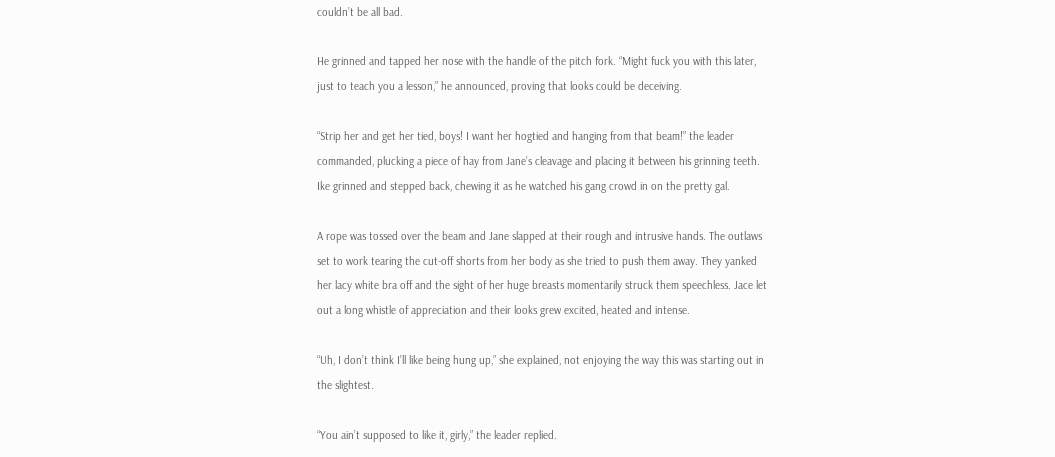couldn’t be all bad.

He grinned and tapped her nose with the handle of the pitch fork. “Might fuck you with this later, just to teach you a lesson,” he announced, proving that looks could be deceiving.

“Strip her and get her tied, boys! I want her hogtied and hanging from that beam!” the leader commanded, plucking a piece of hay from Jane’s cleavage and placing it between his grinning teeth. Ike grinned and stepped back, chewing it as he watched his gang crowd in on the pretty gal.

A rope was tossed over the beam and Jane slapped at their rough and intrusive hands. The outlaws set to work tearing the cut-off shorts from her body as she tried to push them away. They yanked her lacy white bra off and the sight of her huge breasts momentarily struck them speechless. Jace let out a long whistle of appreciation and their looks grew excited, heated and intense.

“Uh, I don’t think I’ll like being hung up,” she explained, not enjoying the way this was starting out in the slightest.

“You ain’t supposed to like it, girly,” the leader replied.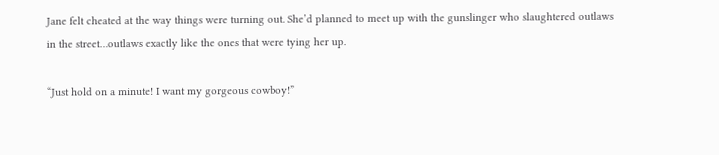Jane felt cheated at the way things were turning out. She’d planned to meet up with the gunslinger who slaughtered outlaws in the street…outlaws exactly like the ones that were tying her up.

“Just hold on a minute! I want my gorgeous cowboy!”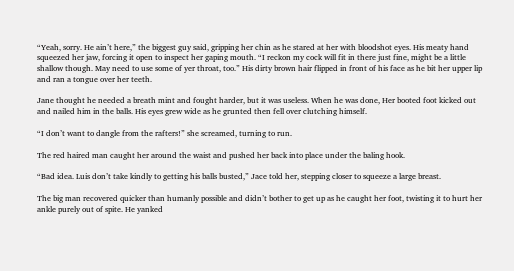“Yeah, sorry. He ain’t here,” the biggest guy said, gripping her chin as he stared at her with bloodshot eyes. His meaty hand squeezed her jaw, forcing it open to inspect her gaping mouth. “I reckon my cock will fit in there just fine, might be a little shallow though. May need to use some of yer throat, too.” His dirty brown hair flipped in front of his face as he bit her upper lip and ran a tongue over her teeth.

Jane thought he needed a breath mint and fought harder, but it was useless. When he was done, Her booted foot kicked out and nailed him in the balls. His eyes grew wide as he grunted then fell over clutching himself.

“I don’t want to dangle from the rafters!” she screamed, turning to run.

The red haired man caught her around the waist and pushed her back into place under the baling hook.

“Bad idea. Luis don’t take kindly to getting his balls busted,” Jace told her, stepping closer to squeeze a large breast.

The big man recovered quicker than humanly possible and didn’t bother to get up as he caught her foot, twisting it to hurt her ankle purely out of spite. He yanked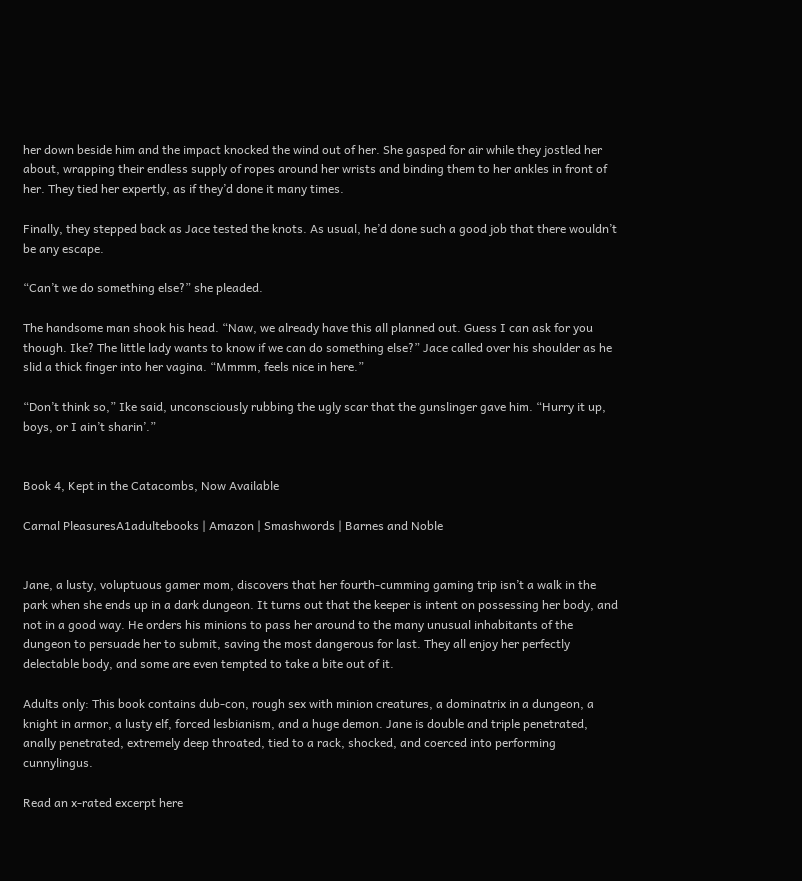her down beside him and the impact knocked the wind out of her. She gasped for air while they jostled her about, wrapping their endless supply of ropes around her wrists and binding them to her ankles in front of her. They tied her expertly, as if they’d done it many times.

Finally, they stepped back as Jace tested the knots. As usual, he’d done such a good job that there wouldn’t be any escape.

“Can’t we do something else?” she pleaded.

The handsome man shook his head. “Naw, we already have this all planned out. Guess I can ask for you though. Ike? The little lady wants to know if we can do something else?” Jace called over his shoulder as he slid a thick finger into her vagina. “Mmmm, feels nice in here.”

“Don’t think so,” Ike said, unconsciously rubbing the ugly scar that the gunslinger gave him. “Hurry it up, boys, or I ain’t sharin’.”


Book 4, Kept in the Catacombs, Now Available

Carnal PleasuresA1adultebooks | Amazon | Smashwords | Barnes and Noble


Jane, a lusty, voluptuous gamer mom, discovers that her fourth-cumming gaming trip isn’t a walk in the park when she ends up in a dark dungeon. It turns out that the keeper is intent on possessing her body, and not in a good way. He orders his minions to pass her around to the many unusual inhabitants of the dungeon to persuade her to submit, saving the most dangerous for last. They all enjoy her perfectly delectable body, and some are even tempted to take a bite out of it.

Adults only: This book contains dub-con, rough sex with minion creatures, a dominatrix in a dungeon, a knight in armor, a lusty elf, forced lesbianism, and a huge demon. Jane is double and triple penetrated, anally penetrated, extremely deep throated, tied to a rack, shocked, and coerced into performing cunnylingus.

Read an x-rated excerpt here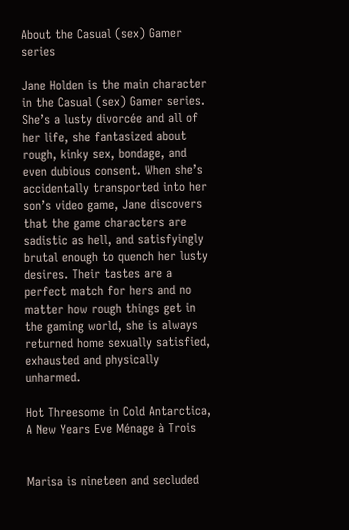About the Casual (sex) Gamer series

Jane Holden is the main character in the Casual (sex) Gamer series. She’s a lusty divorcée and all of her life, she fantasized about rough, kinky sex, bondage, and even dubious consent. When she’s accidentally transported into her son’s video game, Jane discovers that the game characters are sadistic as hell, and satisfyingly brutal enough to quench her lusty desires. Their tastes are a perfect match for hers and no matter how rough things get in the gaming world, she is always returned home sexually satisfied, exhausted and physically unharmed.

Hot Threesome in Cold Antarctica, A New Years Eve Ménage à Trois


Marisa is nineteen and secluded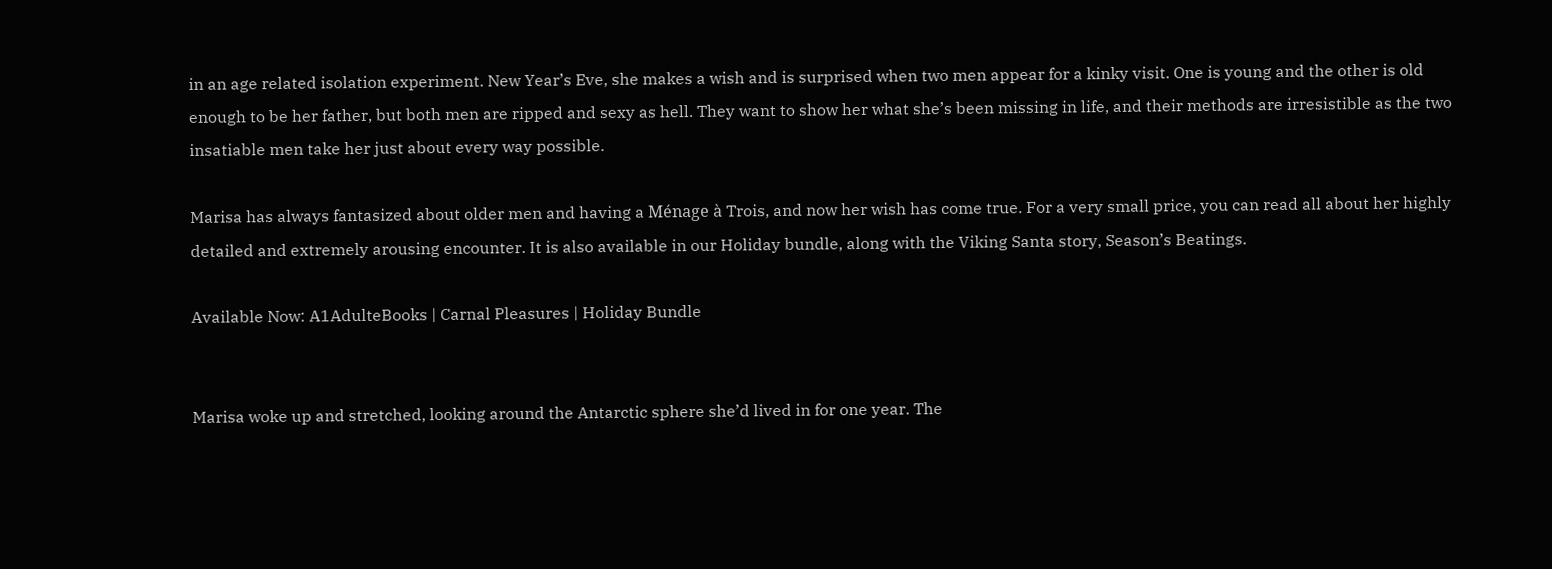in an age related isolation experiment. New Year’s Eve, she makes a wish and is surprised when two men appear for a kinky visit. One is young and the other is old enough to be her father, but both men are ripped and sexy as hell. They want to show her what she’s been missing in life, and their methods are irresistible as the two insatiable men take her just about every way possible.

Marisa has always fantasized about older men and having a Ménage à Trois, and now her wish has come true. For a very small price, you can read all about her highly detailed and extremely arousing encounter. It is also available in our Holiday bundle, along with the Viking Santa story, Season’s Beatings.

Available Now: A1AdulteBooks | Carnal Pleasures | Holiday Bundle


Marisa woke up and stretched, looking around the Antarctic sphere she’d lived in for one year. The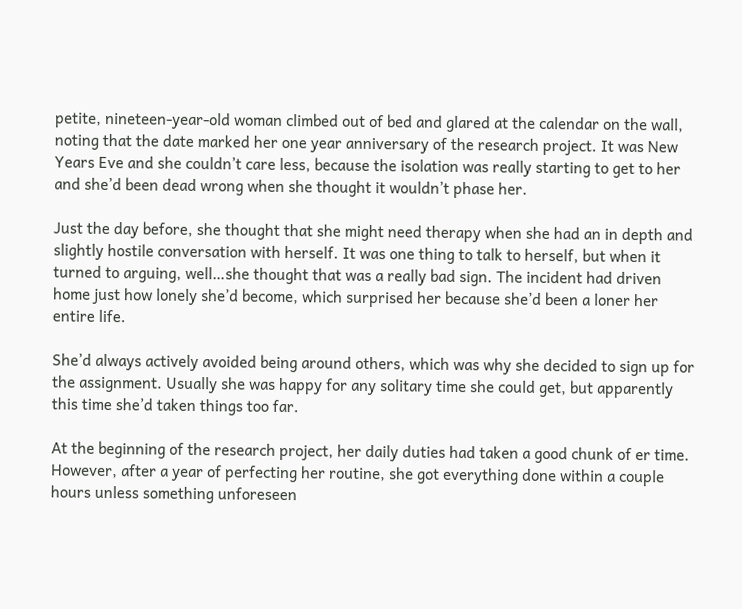petite, nineteen-year-old woman climbed out of bed and glared at the calendar on the wall, noting that the date marked her one year anniversary of the research project. It was New Years Eve and she couldn’t care less, because the isolation was really starting to get to her and she’d been dead wrong when she thought it wouldn’t phase her.

Just the day before, she thought that she might need therapy when she had an in depth and slightly hostile conversation with herself. It was one thing to talk to herself, but when it turned to arguing, well…she thought that was a really bad sign. The incident had driven home just how lonely she’d become, which surprised her because she’d been a loner her entire life.

She’d always actively avoided being around others, which was why she decided to sign up for the assignment. Usually she was happy for any solitary time she could get, but apparently this time she’d taken things too far.

At the beginning of the research project, her daily duties had taken a good chunk of er time. However, after a year of perfecting her routine, she got everything done within a couple hours unless something unforeseen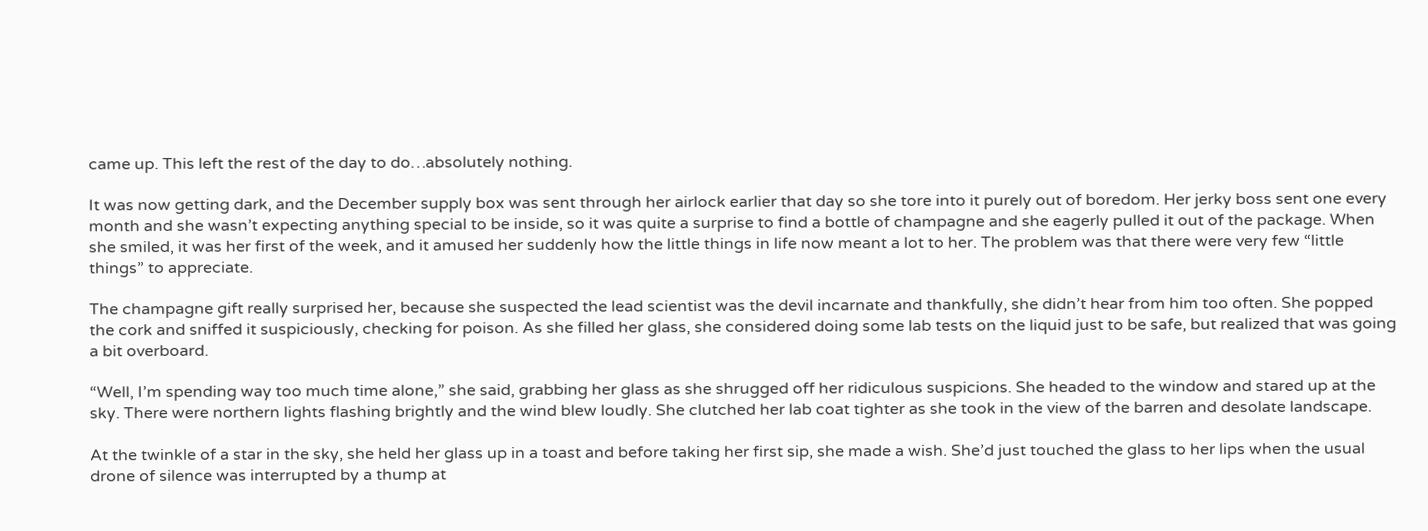came up. This left the rest of the day to do…absolutely nothing.

It was now getting dark, and the December supply box was sent through her airlock earlier that day so she tore into it purely out of boredom. Her jerky boss sent one every month and she wasn’t expecting anything special to be inside, so it was quite a surprise to find a bottle of champagne and she eagerly pulled it out of the package. When she smiled, it was her first of the week, and it amused her suddenly how the little things in life now meant a lot to her. The problem was that there were very few “little things” to appreciate.

The champagne gift really surprised her, because she suspected the lead scientist was the devil incarnate and thankfully, she didn’t hear from him too often. She popped the cork and sniffed it suspiciously, checking for poison. As she filled her glass, she considered doing some lab tests on the liquid just to be safe, but realized that was going a bit overboard.

“Well, I’m spending way too much time alone,” she said, grabbing her glass as she shrugged off her ridiculous suspicions. She headed to the window and stared up at the sky. There were northern lights flashing brightly and the wind blew loudly. She clutched her lab coat tighter as she took in the view of the barren and desolate landscape.

At the twinkle of a star in the sky, she held her glass up in a toast and before taking her first sip, she made a wish. She’d just touched the glass to her lips when the usual drone of silence was interrupted by a thump at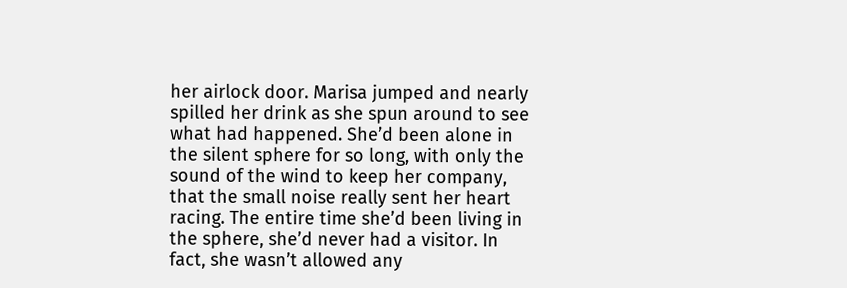her airlock door. Marisa jumped and nearly spilled her drink as she spun around to see what had happened. She’d been alone in the silent sphere for so long, with only the sound of the wind to keep her company, that the small noise really sent her heart racing. The entire time she’d been living in the sphere, she’d never had a visitor. In fact, she wasn’t allowed any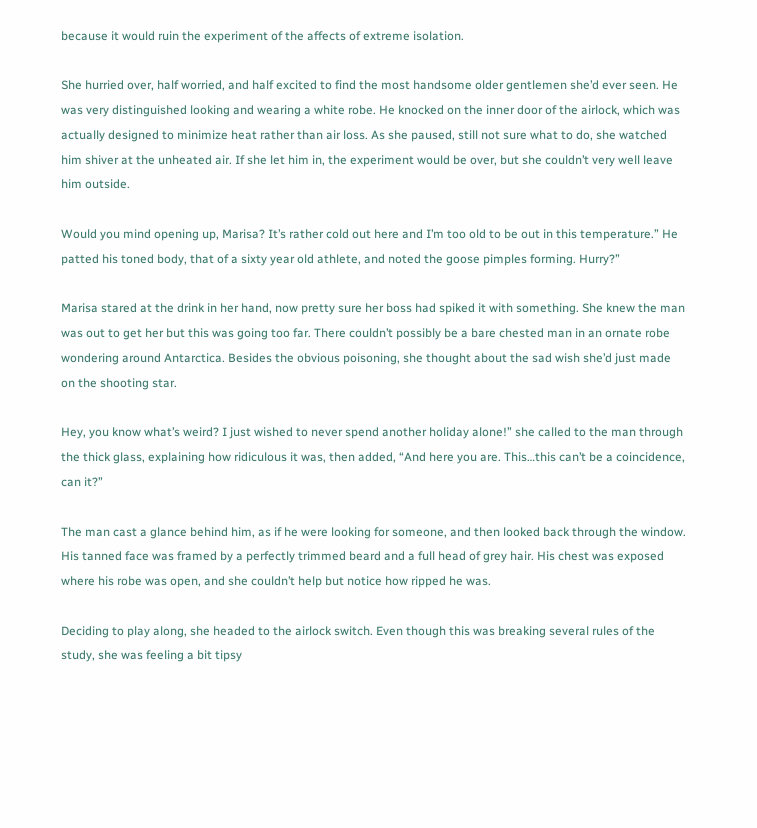because it would ruin the experiment of the affects of extreme isolation.

She hurried over, half worried, and half excited to find the most handsome older gentlemen she’d ever seen. He was very distinguished looking and wearing a white robe. He knocked on the inner door of the airlock, which was actually designed to minimize heat rather than air loss. As she paused, still not sure what to do, she watched him shiver at the unheated air. If she let him in, the experiment would be over, but she couldn’t very well leave him outside.

Would you mind opening up, Marisa? It’s rather cold out here and I’m too old to be out in this temperature.” He patted his toned body, that of a sixty year old athlete, and noted the goose pimples forming. Hurry?”

Marisa stared at the drink in her hand, now pretty sure her boss had spiked it with something. She knew the man was out to get her but this was going too far. There couldn’t possibly be a bare chested man in an ornate robe wondering around Antarctica. Besides the obvious poisoning, she thought about the sad wish she’d just made on the shooting star.

Hey, you know what’s weird? I just wished to never spend another holiday alone!” she called to the man through the thick glass, explaining how ridiculous it was, then added, “And here you are. This…this can’t be a coincidence, can it?”

The man cast a glance behind him, as if he were looking for someone, and then looked back through the window. His tanned face was framed by a perfectly trimmed beard and a full head of grey hair. His chest was exposed where his robe was open, and she couldn’t help but notice how ripped he was.

Deciding to play along, she headed to the airlock switch. Even though this was breaking several rules of the study, she was feeling a bit tipsy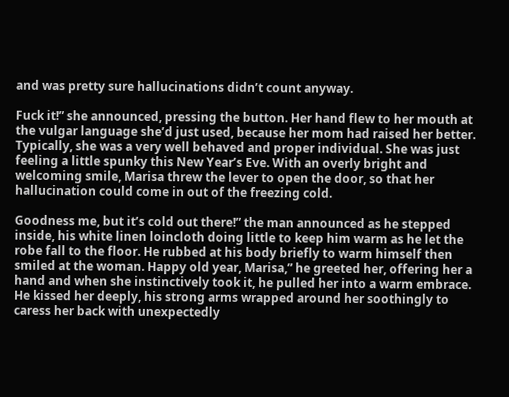and was pretty sure hallucinations didn’t count anyway.

Fuck it!” she announced, pressing the button. Her hand flew to her mouth at the vulgar language she’d just used, because her mom had raised her better. Typically, she was a very well behaved and proper individual. She was just feeling a little spunky this New Year’s Eve. With an overly bright and welcoming smile, Marisa threw the lever to open the door, so that her hallucination could come in out of the freezing cold.

Goodness me, but it’s cold out there!” the man announced as he stepped inside, his white linen loincloth doing little to keep him warm as he let the robe fall to the floor. He rubbed at his body briefly to warm himself then smiled at the woman. Happy old year, Marisa,” he greeted her, offering her a hand and when she instinctively took it, he pulled her into a warm embrace. He kissed her deeply, his strong arms wrapped around her soothingly to caress her back with unexpectedly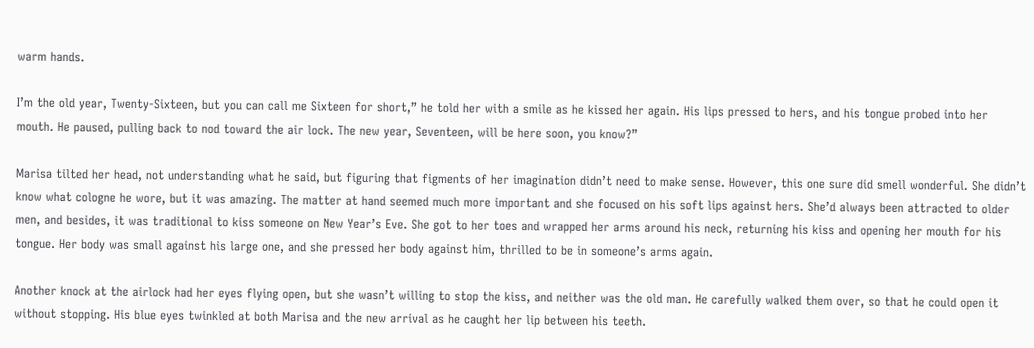warm hands.

I’m the old year, Twenty-Sixteen, but you can call me Sixteen for short,” he told her with a smile as he kissed her again. His lips pressed to hers, and his tongue probed into her mouth. He paused, pulling back to nod toward the air lock. The new year, Seventeen, will be here soon, you know?”

Marisa tilted her head, not understanding what he said, but figuring that figments of her imagination didn’t need to make sense. However, this one sure did smell wonderful. She didn’t know what cologne he wore, but it was amazing. The matter at hand seemed much more important and she focused on his soft lips against hers. She’d always been attracted to older men, and besides, it was traditional to kiss someone on New Year’s Eve. She got to her toes and wrapped her arms around his neck, returning his kiss and opening her mouth for his tongue. Her body was small against his large one, and she pressed her body against him, thrilled to be in someone’s arms again.

Another knock at the airlock had her eyes flying open, but she wasn’t willing to stop the kiss, and neither was the old man. He carefully walked them over, so that he could open it without stopping. His blue eyes twinkled at both Marisa and the new arrival as he caught her lip between his teeth.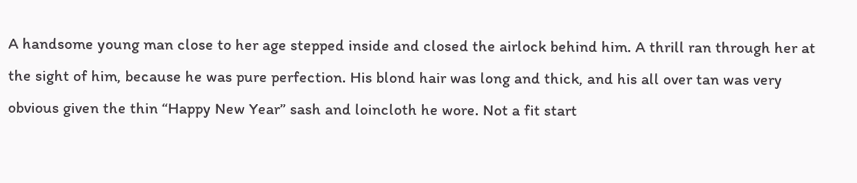A handsome young man close to her age stepped inside and closed the airlock behind him. A thrill ran through her at the sight of him, because he was pure perfection. His blond hair was long and thick, and his all over tan was very obvious given the thin “Happy New Year” sash and loincloth he wore. Not a fit start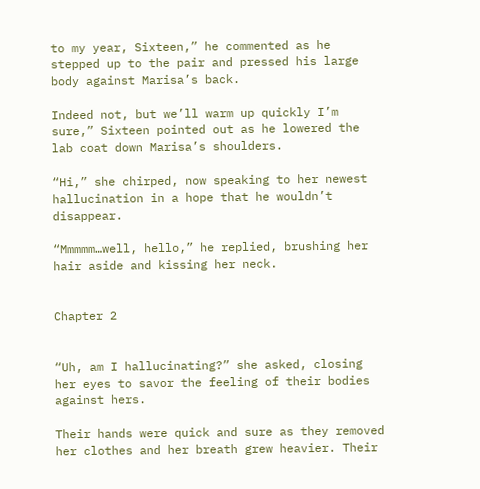to my year, Sixteen,” he commented as he stepped up to the pair and pressed his large body against Marisa’s back.

Indeed not, but we’ll warm up quickly I’m sure,” Sixteen pointed out as he lowered the lab coat down Marisa’s shoulders.

“Hi,” she chirped, now speaking to her newest hallucination in a hope that he wouldn’t disappear.

“Mmmmm…well, hello,” he replied, brushing her hair aside and kissing her neck.


Chapter 2


“Uh, am I hallucinating?” she asked, closing her eyes to savor the feeling of their bodies against hers.

Their hands were quick and sure as they removed her clothes and her breath grew heavier. Their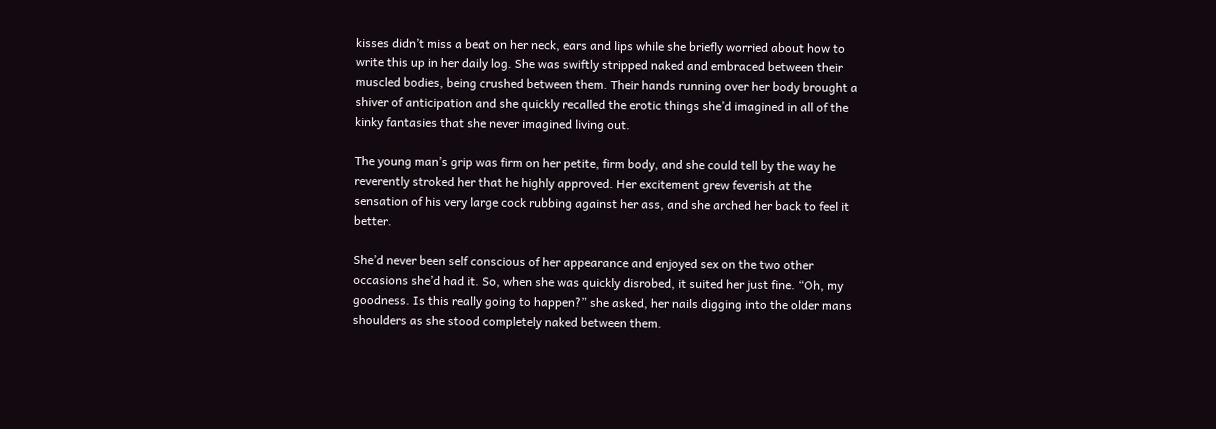kisses didn’t miss a beat on her neck, ears and lips while she briefly worried about how to write this up in her daily log. She was swiftly stripped naked and embraced between their muscled bodies, being crushed between them. Their hands running over her body brought a shiver of anticipation and she quickly recalled the erotic things she’d imagined in all of the kinky fantasies that she never imagined living out.

The young man’s grip was firm on her petite, firm body, and she could tell by the way he reverently stroked her that he highly approved. Her excitement grew feverish at the sensation of his very large cock rubbing against her ass, and she arched her back to feel it better.

She’d never been self conscious of her appearance and enjoyed sex on the two other occasions she’d had it. So, when she was quickly disrobed, it suited her just fine. “Oh, my goodness. Is this really going to happen?” she asked, her nails digging into the older mans shoulders as she stood completely naked between them.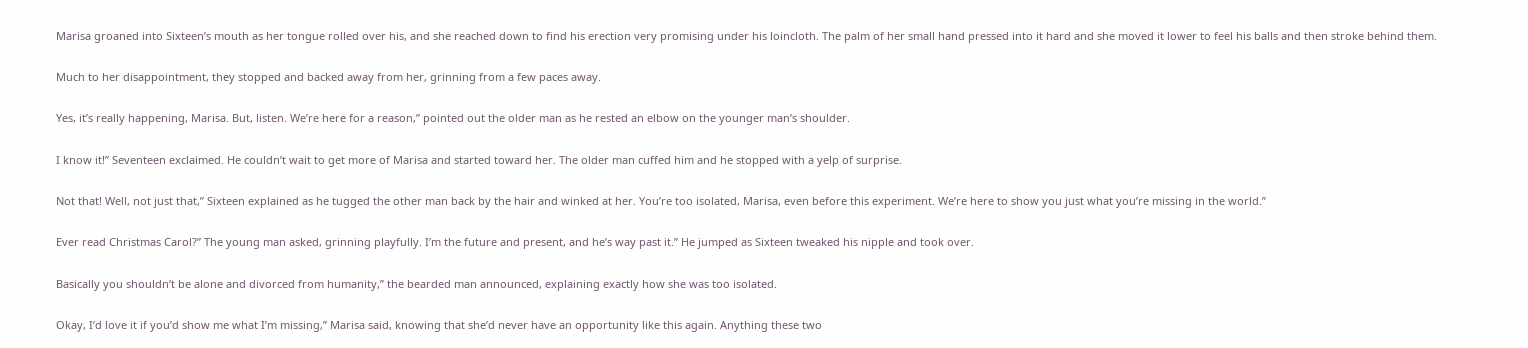Marisa groaned into Sixteen’s mouth as her tongue rolled over his, and she reached down to find his erection very promising under his loincloth. The palm of her small hand pressed into it hard and she moved it lower to feel his balls and then stroke behind them.

Much to her disappointment, they stopped and backed away from her, grinning from a few paces away.

Yes, it’s really happening, Marisa. But, listen. We’re here for a reason,” pointed out the older man as he rested an elbow on the younger man’s shoulder.

I know it!” Seventeen exclaimed. He couldn’t wait to get more of Marisa and started toward her. The older man cuffed him and he stopped with a yelp of surprise.

Not that! Well, not just that,” Sixteen explained as he tugged the other man back by the hair and winked at her. You’re too isolated, Marisa, even before this experiment. We’re here to show you just what you’re missing in the world.”

Ever read Christmas Carol?” The young man asked, grinning playfully. I’m the future and present, and he’s way past it.” He jumped as Sixteen tweaked his nipple and took over.

Basically you shouldn’t be alone and divorced from humanity,” the bearded man announced, explaining exactly how she was too isolated.

Okay, I’d love it if you’d show me what I’m missing,” Marisa said, knowing that she’d never have an opportunity like this again. Anything these two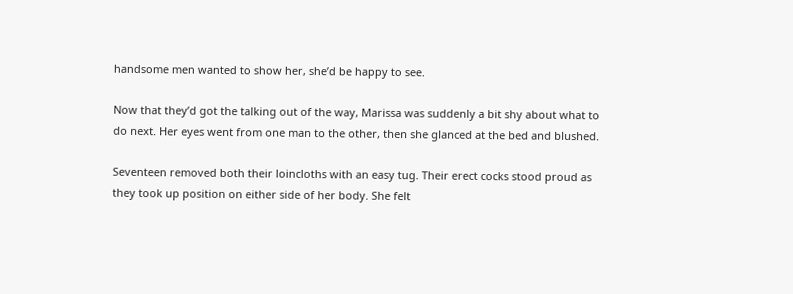handsome men wanted to show her, she’d be happy to see.

Now that they’d got the talking out of the way, Marissa was suddenly a bit shy about what to do next. Her eyes went from one man to the other, then she glanced at the bed and blushed.

Seventeen removed both their loincloths with an easy tug. Their erect cocks stood proud as they took up position on either side of her body. She felt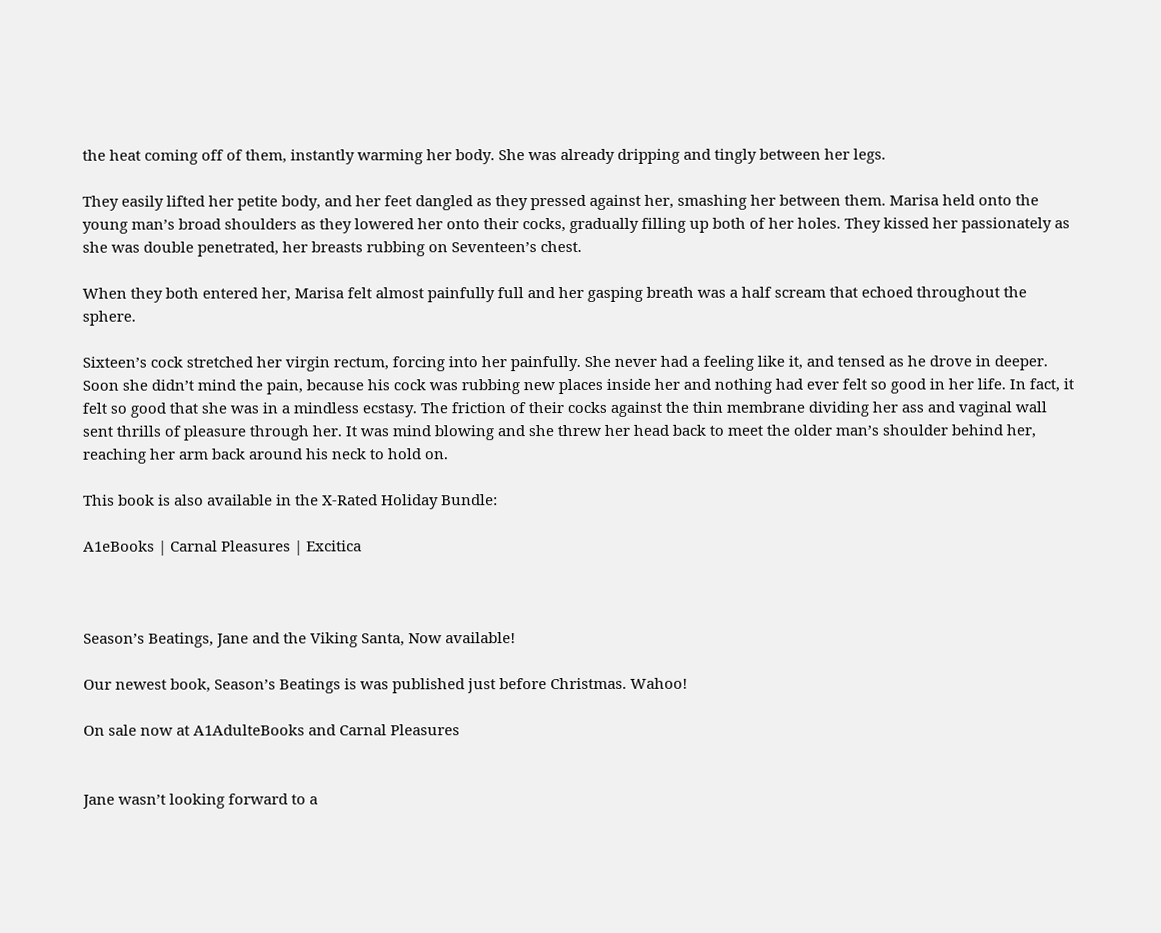the heat coming off of them, instantly warming her body. She was already dripping and tingly between her legs.

They easily lifted her petite body, and her feet dangled as they pressed against her, smashing her between them. Marisa held onto the young man’s broad shoulders as they lowered her onto their cocks, gradually filling up both of her holes. They kissed her passionately as she was double penetrated, her breasts rubbing on Seventeen’s chest.

When they both entered her, Marisa felt almost painfully full and her gasping breath was a half scream that echoed throughout the sphere.

Sixteen’s cock stretched her virgin rectum, forcing into her painfully. She never had a feeling like it, and tensed as he drove in deeper. Soon she didn’t mind the pain, because his cock was rubbing new places inside her and nothing had ever felt so good in her life. In fact, it felt so good that she was in a mindless ecstasy. The friction of their cocks against the thin membrane dividing her ass and vaginal wall sent thrills of pleasure through her. It was mind blowing and she threw her head back to meet the older man’s shoulder behind her, reaching her arm back around his neck to hold on.

This book is also available in the X-Rated Holiday Bundle:

A1eBooks | Carnal Pleasures | Excitica



Season’s Beatings, Jane and the Viking Santa, Now available!

Our newest book, Season’s Beatings is was published just before Christmas. Wahoo!

On sale now at A1AdulteBooks and Carnal Pleasures


Jane wasn’t looking forward to a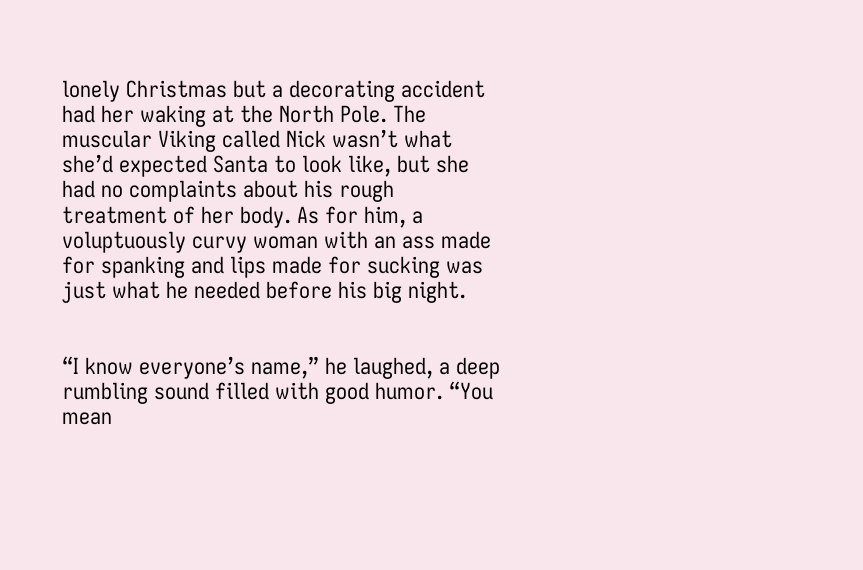lonely Christmas but a decorating accident had her waking at the North Pole. The muscular Viking called Nick wasn’t what she’d expected Santa to look like, but she had no complaints about his rough treatment of her body. As for him, a voluptuously curvy woman with an ass made for spanking and lips made for sucking was just what he needed before his big night.


“I know everyone’s name,” he laughed, a deep rumbling sound filled with good humor. “You mean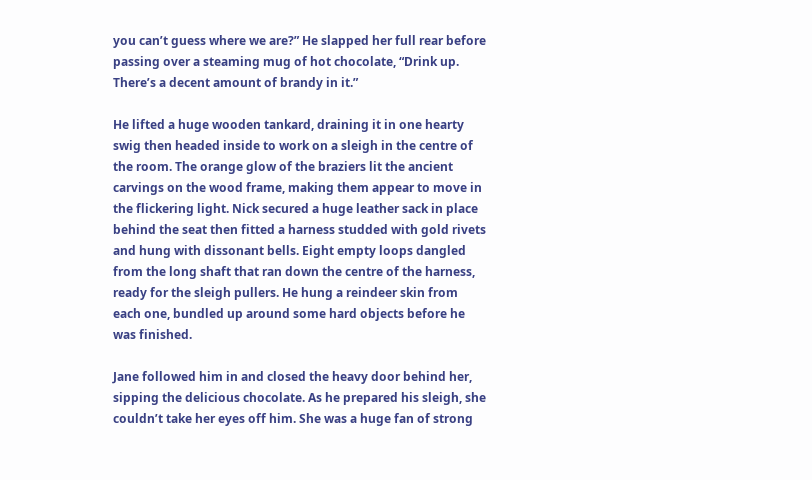you can’t guess where we are?” He slapped her full rear before passing over a steaming mug of hot chocolate, “Drink up. There’s a decent amount of brandy in it.”

He lifted a huge wooden tankard, draining it in one hearty swig then headed inside to work on a sleigh in the centre of the room. The orange glow of the braziers lit the ancient carvings on the wood frame, making them appear to move in the flickering light. Nick secured a huge leather sack in place behind the seat then fitted a harness studded with gold rivets and hung with dissonant bells. Eight empty loops dangled from the long shaft that ran down the centre of the harness, ready for the sleigh pullers. He hung a reindeer skin from each one, bundled up around some hard objects before he was finished.

Jane followed him in and closed the heavy door behind her, sipping the delicious chocolate. As he prepared his sleigh, she couldn’t take her eyes off him. She was a huge fan of strong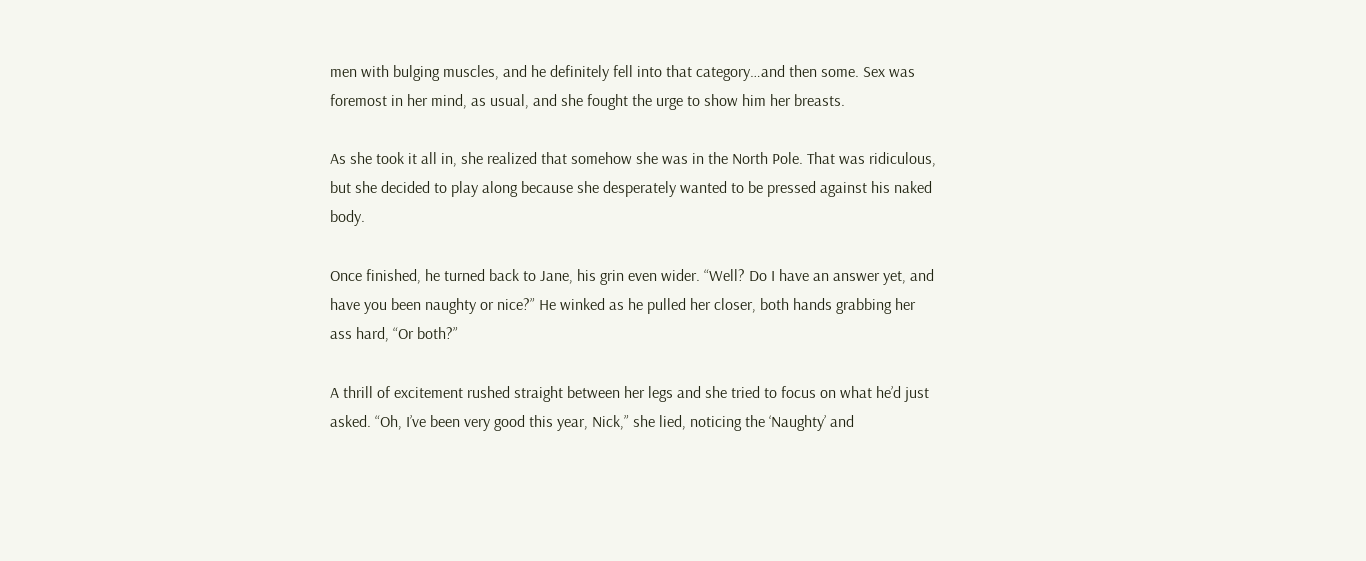men with bulging muscles, and he definitely fell into that category…and then some. Sex was foremost in her mind, as usual, and she fought the urge to show him her breasts.

As she took it all in, she realized that somehow she was in the North Pole. That was ridiculous, but she decided to play along because she desperately wanted to be pressed against his naked body.

Once finished, he turned back to Jane, his grin even wider. “Well? Do I have an answer yet, and have you been naughty or nice?” He winked as he pulled her closer, both hands grabbing her ass hard, “Or both?”

A thrill of excitement rushed straight between her legs and she tried to focus on what he’d just asked. “Oh, I’ve been very good this year, Nick,” she lied, noticing the ‘Naughty’ and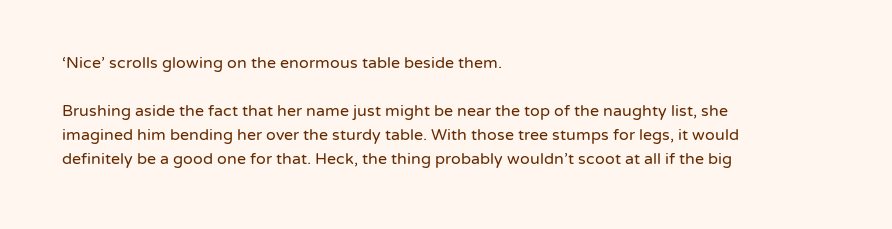‘Nice’ scrolls glowing on the enormous table beside them.

Brushing aside the fact that her name just might be near the top of the naughty list, she imagined him bending her over the sturdy table. With those tree stumps for legs, it would definitely be a good one for that. Heck, the thing probably wouldn’t scoot at all if the big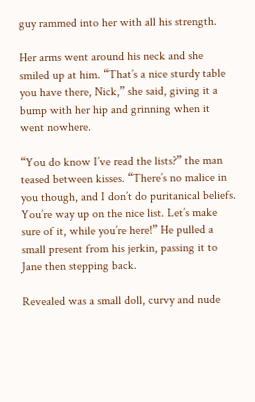guy rammed into her with all his strength.

Her arms went around his neck and she smiled up at him. “That’s a nice sturdy table you have there, Nick,” she said, giving it a bump with her hip and grinning when it went nowhere.

“You do know I’ve read the lists?” the man teased between kisses. “There’s no malice in you though, and I don’t do puritanical beliefs. You’re way up on the nice list. Let’s make sure of it, while you’re here!” He pulled a small present from his jerkin, passing it to Jane then stepping back.

Revealed was a small doll, curvy and nude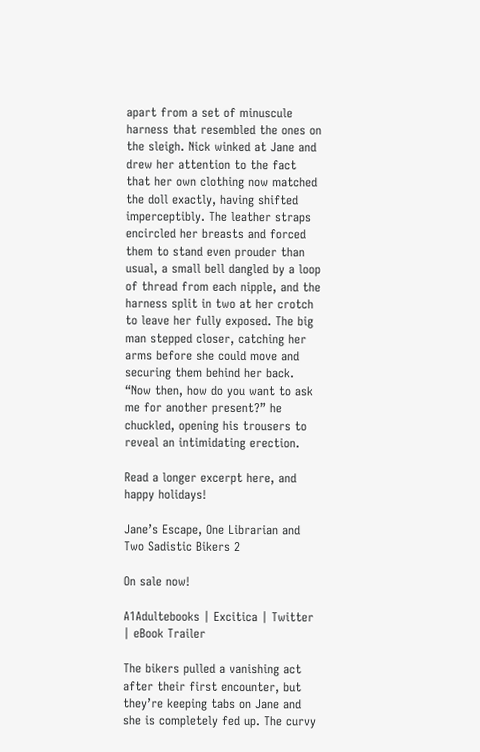apart from a set of minuscule harness that resembled the ones on the sleigh. Nick winked at Jane and drew her attention to the fact that her own clothing now matched the doll exactly, having shifted imperceptibly. The leather straps encircled her breasts and forced them to stand even prouder than usual, a small bell dangled by a loop of thread from each nipple, and the harness split in two at her crotch to leave her fully exposed. The big man stepped closer, catching her arms before she could move and securing them behind her back. “Now then, how do you want to ask me for another present?” he chuckled, opening his trousers to reveal an intimidating erection.

Read a longer excerpt here, and happy holidays!

Jane’s Escape, One Librarian and Two Sadistic Bikers 2

On sale now!

A1Adultebooks | Excitica | Twitter | eBook Trailer

The bikers pulled a vanishing act after their first encounter, but they’re keeping tabs on Jane and she is completely fed up. The curvy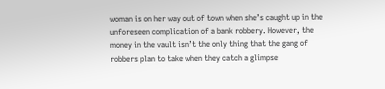woman is on her way out of town when she’s caught up in the unforeseen complication of a bank robbery. However, the money in the vault isn’t the only thing that the gang of robbers plan to take when they catch a glimpse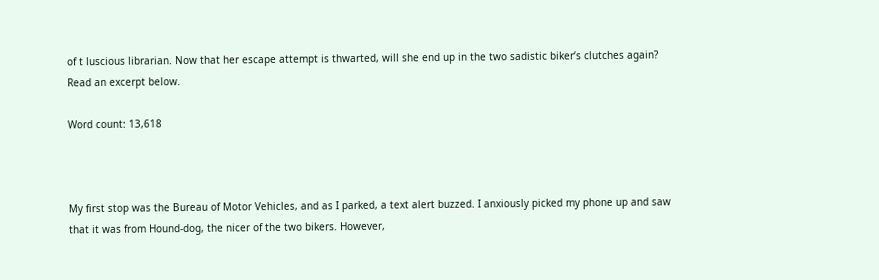of t luscious librarian. Now that her escape attempt is thwarted, will she end up in the two sadistic biker’s clutches again? Read an excerpt below.

Word count: 13,618



My first stop was the Bureau of Motor Vehicles, and as I parked, a text alert buzzed. I anxiously picked my phone up and saw that it was from Hound-dog, the nicer of the two bikers. However,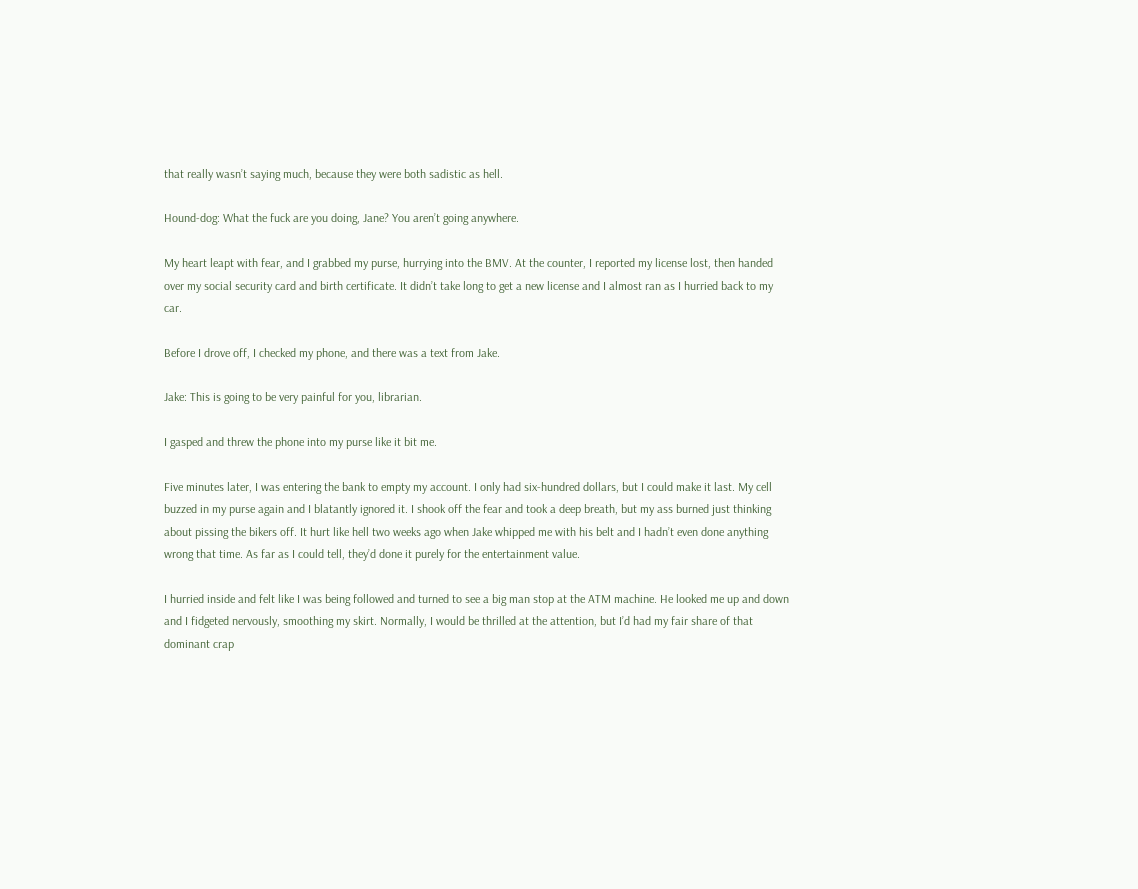that really wasn’t saying much, because they were both sadistic as hell.

Hound-dog: What the fuck are you doing, Jane? You aren’t going anywhere.

My heart leapt with fear, and I grabbed my purse, hurrying into the BMV. At the counter, I reported my license lost, then handed over my social security card and birth certificate. It didn’t take long to get a new license and I almost ran as I hurried back to my car.

Before I drove off, I checked my phone, and there was a text from Jake.

Jake: This is going to be very painful for you, librarian.

I gasped and threw the phone into my purse like it bit me.

Five minutes later, I was entering the bank to empty my account. I only had six-hundred dollars, but I could make it last. My cell buzzed in my purse again and I blatantly ignored it. I shook off the fear and took a deep breath, but my ass burned just thinking about pissing the bikers off. It hurt like hell two weeks ago when Jake whipped me with his belt and I hadn’t even done anything wrong that time. As far as I could tell, they’d done it purely for the entertainment value.

I hurried inside and felt like I was being followed and turned to see a big man stop at the ATM machine. He looked me up and down and I fidgeted nervously, smoothing my skirt. Normally, I would be thrilled at the attention, but I’d had my fair share of that dominant crap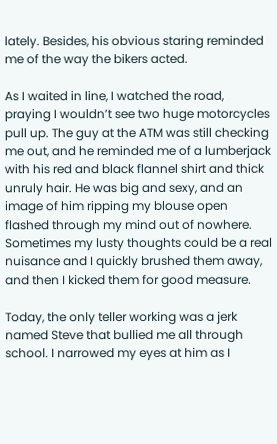lately. Besides, his obvious staring reminded me of the way the bikers acted.

As I waited in line, I watched the road, praying I wouldn’t see two huge motorcycles pull up. The guy at the ATM was still checking me out, and he reminded me of a lumberjack with his red and black flannel shirt and thick unruly hair. He was big and sexy, and an image of him ripping my blouse open flashed through my mind out of nowhere. Sometimes my lusty thoughts could be a real nuisance and I quickly brushed them away, and then I kicked them for good measure.

Today, the only teller working was a jerk named Steve that bullied me all through school. I narrowed my eyes at him as I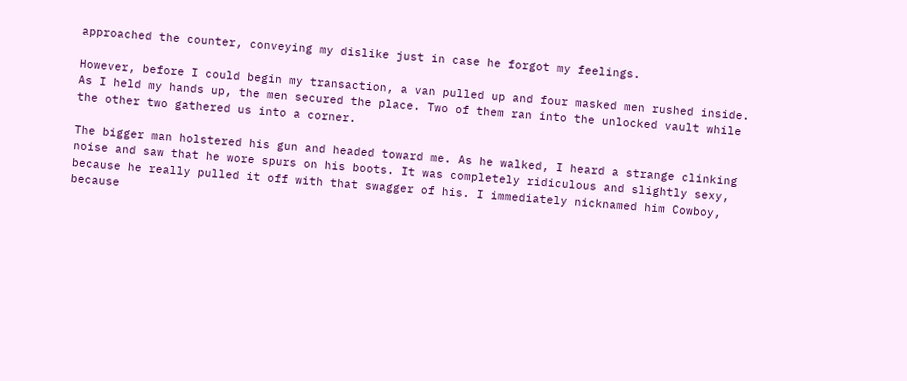approached the counter, conveying my dislike just in case he forgot my feelings.

However, before I could begin my transaction, a van pulled up and four masked men rushed inside. As I held my hands up, the men secured the place. Two of them ran into the unlocked vault while the other two gathered us into a corner.

The bigger man holstered his gun and headed toward me. As he walked, I heard a strange clinking noise and saw that he wore spurs on his boots. It was completely ridiculous and slightly sexy, because he really pulled it off with that swagger of his. I immediately nicknamed him Cowboy, because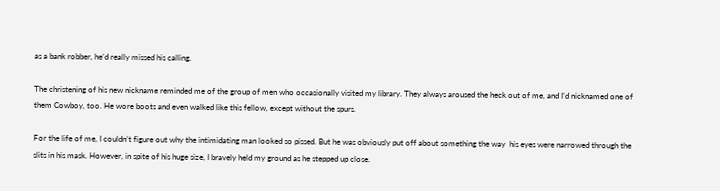as a bank robber, he’d really missed his calling.

The christening of his new nickname reminded me of the group of men who occasionally visited my library. They always aroused the heck out of me, and I’d nicknamed one of them Cowboy, too. He wore boots and even walked like this fellow, except without the spurs.

For the life of me, I couldn’t figure out why the intimidating man looked so pissed. But he was obviously put off about something the way  his eyes were narrowed through the slits in his mask. However, in spite of his huge size, I bravely held my ground as he stepped up close.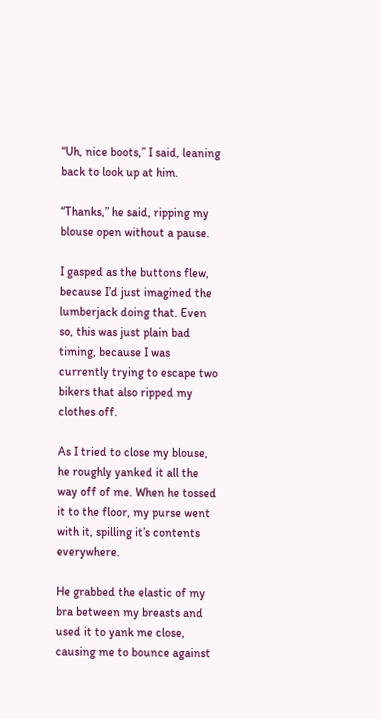“Uh, nice boots,” I said, leaning back to look up at him.

“Thanks,” he said, ripping my blouse open without a pause.

I gasped as the buttons flew, because I’d just imagined the lumberjack doing that. Even so, this was just plain bad timing, because I was currently trying to escape two bikers that also ripped my clothes off.

As I tried to close my blouse, he roughly yanked it all the way off of me. When he tossed it to the floor, my purse went with it, spilling it’s contents everywhere.

He grabbed the elastic of my bra between my breasts and used it to yank me close, causing me to bounce against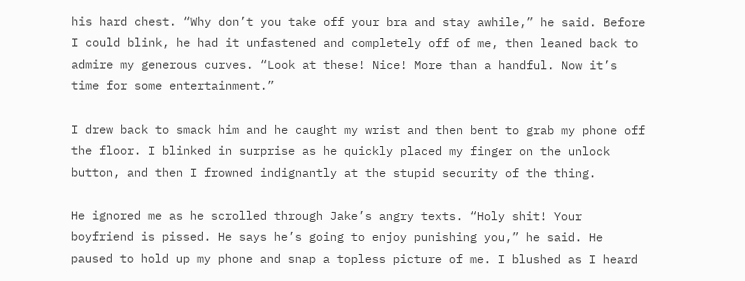his hard chest. “Why don’t you take off your bra and stay awhile,” he said. Before I could blink, he had it unfastened and completely off of me, then leaned back to admire my generous curves. “Look at these! Nice! More than a handful. Now it’s time for some entertainment.”

I drew back to smack him and he caught my wrist and then bent to grab my phone off the floor. I blinked in surprise as he quickly placed my finger on the unlock button, and then I frowned indignantly at the stupid security of the thing.

He ignored me as he scrolled through Jake’s angry texts. “Holy shit! Your boyfriend is pissed. He says he’s going to enjoy punishing you,” he said. He paused to hold up my phone and snap a topless picture of me. I blushed as I heard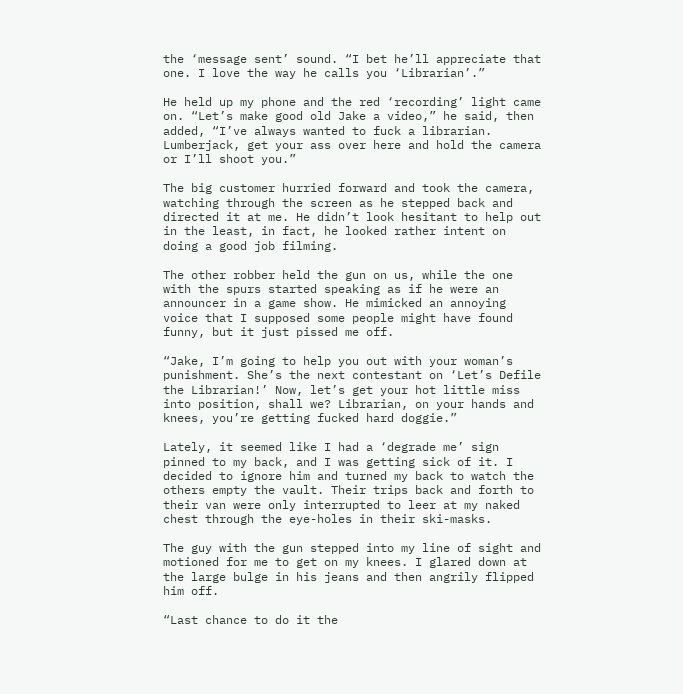the ‘message sent’ sound. “I bet he’ll appreciate that one. I love the way he calls you ‘Librarian’.”

He held up my phone and the red ‘recording’ light came on. “Let’s make good old Jake a video,” he said, then added, “I’ve always wanted to fuck a librarian. Lumberjack, get your ass over here and hold the camera or I’ll shoot you.”

The big customer hurried forward and took the camera, watching through the screen as he stepped back and directed it at me. He didn’t look hesitant to help out in the least, in fact, he looked rather intent on doing a good job filming.

The other robber held the gun on us, while the one with the spurs started speaking as if he were an announcer in a game show. He mimicked an annoying voice that I supposed some people might have found funny, but it just pissed me off.

“Jake, I’m going to help you out with your woman’s punishment. She’s the next contestant on ‘Let’s Defile the Librarian!’ Now, let’s get your hot little miss into position, shall we? Librarian, on your hands and knees, you’re getting fucked hard doggie.”

Lately, it seemed like I had a ‘degrade me’ sign pinned to my back, and I was getting sick of it. I decided to ignore him and turned my back to watch the others empty the vault. Their trips back and forth to their van were only interrupted to leer at my naked chest through the eye-holes in their ski-masks.

The guy with the gun stepped into my line of sight and motioned for me to get on my knees. I glared down at the large bulge in his jeans and then angrily flipped him off.

“Last chance to do it the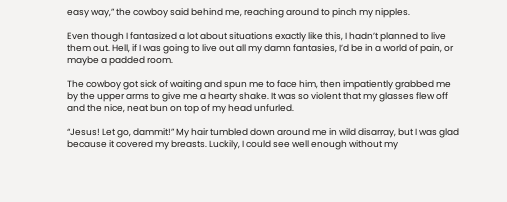easy way,” the cowboy said behind me, reaching around to pinch my nipples.

Even though I fantasized a lot about situations exactly like this, I hadn’t planned to live them out. Hell, if I was going to live out all my damn fantasies, I’d be in a world of pain, or maybe a padded room.

The cowboy got sick of waiting and spun me to face him, then impatiently grabbed me by the upper arms to give me a hearty shake. It was so violent that my glasses flew off and the nice, neat bun on top of my head unfurled.

“Jesus! Let go, dammit!” My hair tumbled down around me in wild disarray, but I was glad because it covered my breasts. Luckily, I could see well enough without my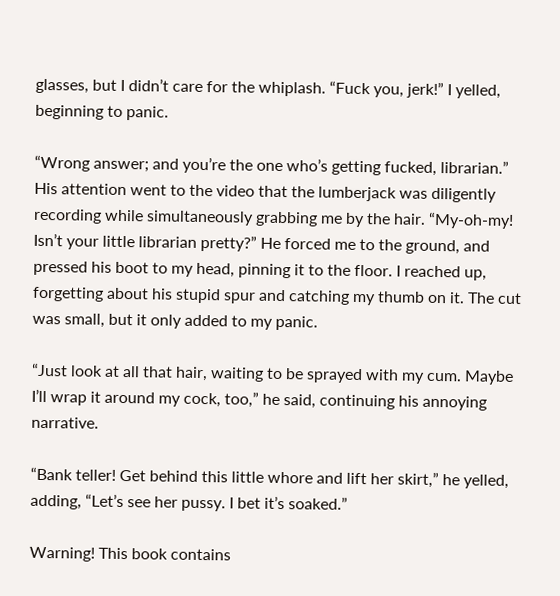glasses, but I didn’t care for the whiplash. “Fuck you, jerk!” I yelled, beginning to panic.

“Wrong answer; and you’re the one who’s getting fucked, librarian.” His attention went to the video that the lumberjack was diligently recording while simultaneously grabbing me by the hair. “My-oh-my! Isn’t your little librarian pretty?” He forced me to the ground, and pressed his boot to my head, pinning it to the floor. I reached up, forgetting about his stupid spur and catching my thumb on it. The cut was small, but it only added to my panic.

“Just look at all that hair, waiting to be sprayed with my cum. Maybe I’ll wrap it around my cock, too,” he said, continuing his annoying narrative.

“Bank teller! Get behind this little whore and lift her skirt,” he yelled, adding, “Let’s see her pussy. I bet it’s soaked.”

Warning! This book contains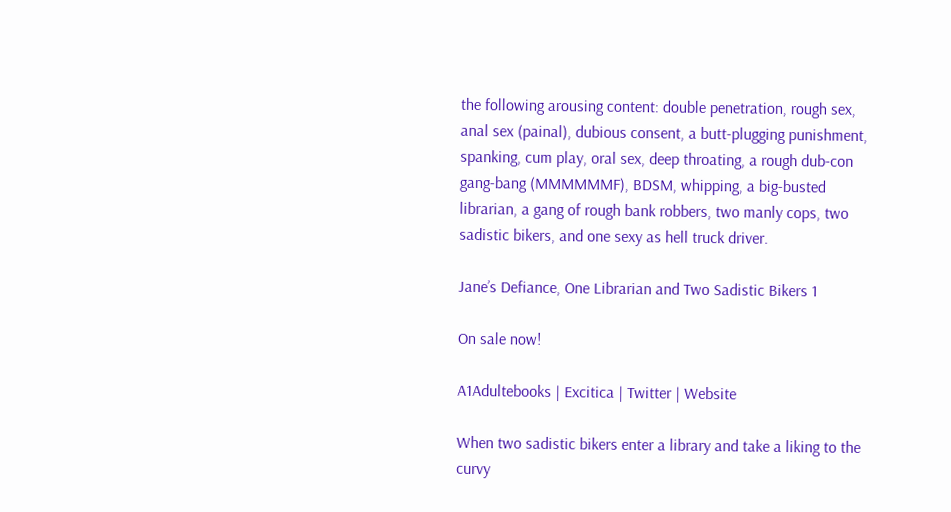the following arousing content: double penetration, rough sex, anal sex (painal), dubious consent, a butt-plugging punishment, spanking, cum play, oral sex, deep throating, a rough dub-con gang-bang (MMMMMMF), BDSM, whipping, a big-busted librarian, a gang of rough bank robbers, two manly cops, two sadistic bikers, and one sexy as hell truck driver.

Jane’s Defiance, One Librarian and Two Sadistic Bikers 1

On sale now!

A1Adultebooks | Excitica | Twitter | Website

When two sadistic bikers enter a library and take a liking to the curvy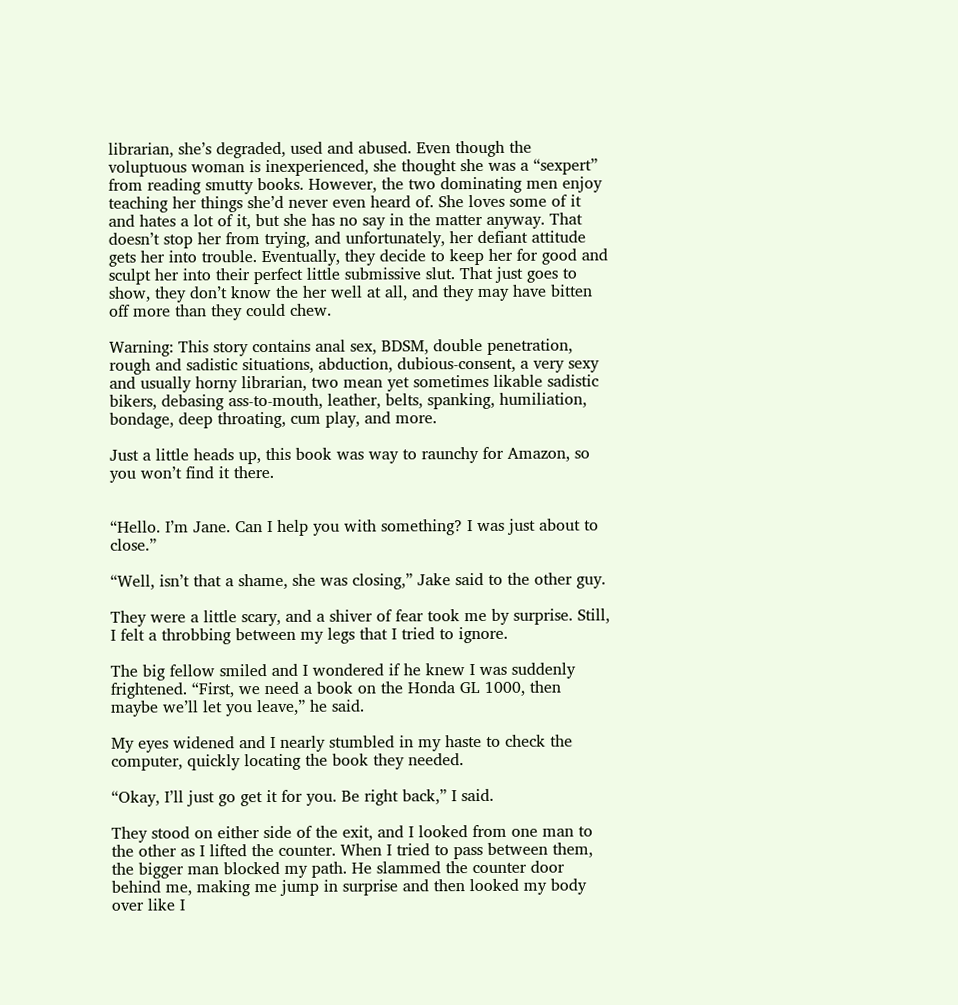librarian, she’s degraded, used and abused. Even though the voluptuous woman is inexperienced, she thought she was a “sexpert” from reading smutty books. However, the two dominating men enjoy teaching her things she’d never even heard of. She loves some of it and hates a lot of it, but she has no say in the matter anyway. That doesn’t stop her from trying, and unfortunately, her defiant attitude gets her into trouble. Eventually, they decide to keep her for good and sculpt her into their perfect little submissive slut. That just goes to show, they don’t know the her well at all, and they may have bitten off more than they could chew.

Warning: This story contains anal sex, BDSM, double penetration, rough and sadistic situations, abduction, dubious-consent, a very sexy and usually horny librarian, two mean yet sometimes likable sadistic bikers, debasing ass-to-mouth, leather, belts, spanking, humiliation, bondage, deep throating, cum play, and more.

Just a little heads up, this book was way to raunchy for Amazon, so you won’t find it there.


“Hello. I’m Jane. Can I help you with something? I was just about to close.”

“Well, isn’t that a shame, she was closing,” Jake said to the other guy.

They were a little scary, and a shiver of fear took me by surprise. Still, I felt a throbbing between my legs that I tried to ignore.

The big fellow smiled and I wondered if he knew I was suddenly frightened. “First, we need a book on the Honda GL 1000, then maybe we’ll let you leave,” he said.

My eyes widened and I nearly stumbled in my haste to check the computer, quickly locating the book they needed.

“Okay, I’ll just go get it for you. Be right back,” I said.

They stood on either side of the exit, and I looked from one man to the other as I lifted the counter. When I tried to pass between them, the bigger man blocked my path. He slammed the counter door behind me, making me jump in surprise and then looked my body over like I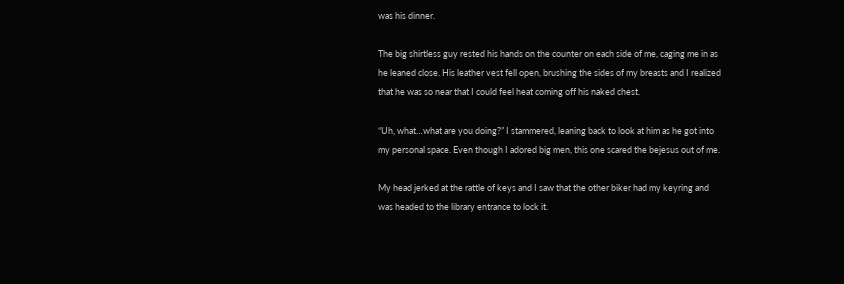was his dinner.

The big shirtless guy rested his hands on the counter on each side of me, caging me in as he leaned close. His leather vest fell open, brushing the sides of my breasts and I realized that he was so near that I could feel heat coming off his naked chest.

“Uh, what…what are you doing?” I stammered, leaning back to look at him as he got into my personal space. Even though I adored big men, this one scared the bejesus out of me.

My head jerked at the rattle of keys and I saw that the other biker had my keyring and was headed to the library entrance to lock it.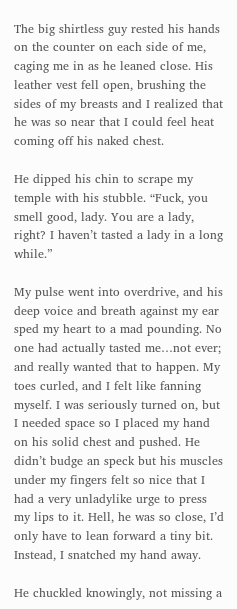The big shirtless guy rested his hands on the counter on each side of me, caging me in as he leaned close. His leather vest fell open, brushing the sides of my breasts and I realized that he was so near that I could feel heat coming off his naked chest.

He dipped his chin to scrape my temple with his stubble. “Fuck, you smell good, lady. You are a lady, right? I haven’t tasted a lady in a long while.”

My pulse went into overdrive, and his deep voice and breath against my ear sped my heart to a mad pounding. No one had actually tasted me…not ever; and really wanted that to happen. My toes curled, and I felt like fanning myself. I was seriously turned on, but I needed space so I placed my hand on his solid chest and pushed. He didn’t budge an speck but his muscles under my fingers felt so nice that I had a very unladylike urge to press my lips to it. Hell, he was so close, I’d only have to lean forward a tiny bit. Instead, I snatched my hand away.

He chuckled knowingly, not missing a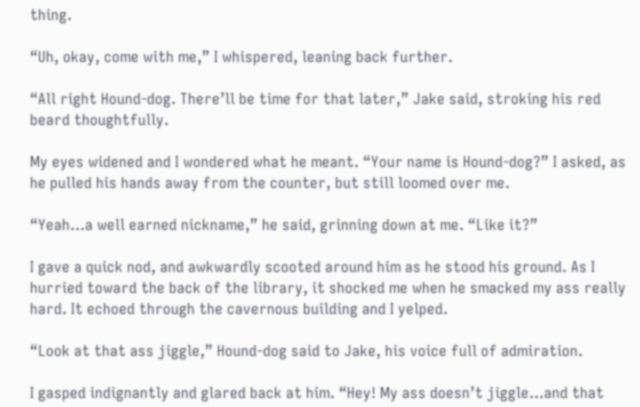thing.

“Uh, okay, come with me,” I whispered, leaning back further.

“All right Hound-dog. There’ll be time for that later,” Jake said, stroking his red beard thoughtfully.

My eyes widened and I wondered what he meant. “Your name is Hound-dog?” I asked, as he pulled his hands away from the counter, but still loomed over me.

“Yeah…a well earned nickname,” he said, grinning down at me. “Like it?”

I gave a quick nod, and awkwardly scooted around him as he stood his ground. As I hurried toward the back of the library, it shocked me when he smacked my ass really hard. It echoed through the cavernous building and I yelped.

“Look at that ass jiggle,” Hound-dog said to Jake, his voice full of admiration.

I gasped indignantly and glared back at him. “Hey! My ass doesn’t jiggle…and that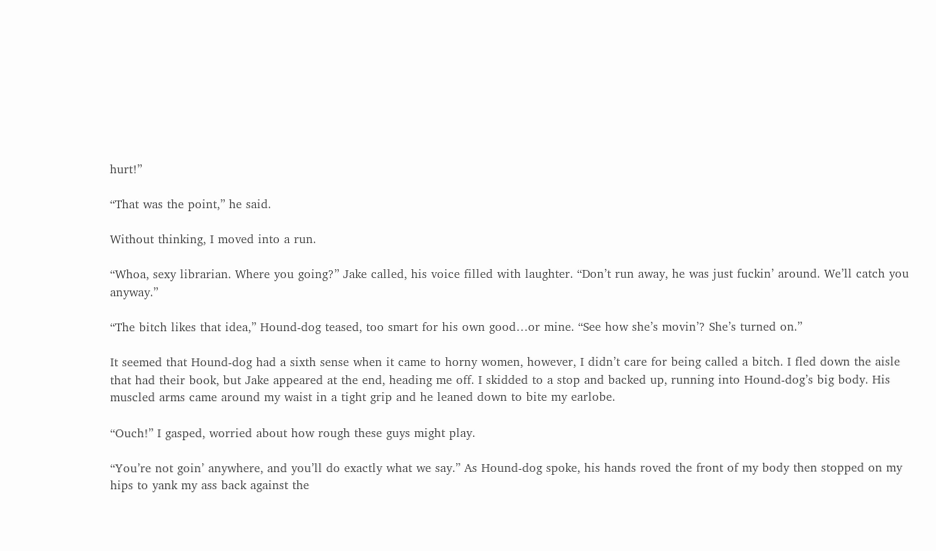hurt!”

“That was the point,” he said.

Without thinking, I moved into a run.

“Whoa, sexy librarian. Where you going?” Jake called, his voice filled with laughter. “Don’t run away, he was just fuckin’ around. We’ll catch you anyway.”

“The bitch likes that idea,” Hound-dog teased, too smart for his own good…or mine. “See how she’s movin’? She’s turned on.”

It seemed that Hound-dog had a sixth sense when it came to horny women, however, I didn’t care for being called a bitch. I fled down the aisle that had their book, but Jake appeared at the end, heading me off. I skidded to a stop and backed up, running into Hound-dog’s big body. His muscled arms came around my waist in a tight grip and he leaned down to bite my earlobe.

“Ouch!” I gasped, worried about how rough these guys might play.

“You’re not goin’ anywhere, and you’ll do exactly what we say.” As Hound-dog spoke, his hands roved the front of my body then stopped on my hips to yank my ass back against the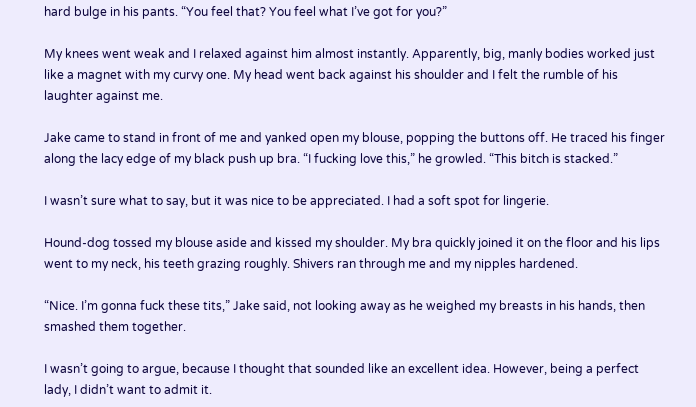hard bulge in his pants. “You feel that? You feel what I’ve got for you?”

My knees went weak and I relaxed against him almost instantly. Apparently, big, manly bodies worked just like a magnet with my curvy one. My head went back against his shoulder and I felt the rumble of his laughter against me.

Jake came to stand in front of me and yanked open my blouse, popping the buttons off. He traced his finger along the lacy edge of my black push up bra. “I fucking love this,” he growled. “This bitch is stacked.”

I wasn’t sure what to say, but it was nice to be appreciated. I had a soft spot for lingerie.

Hound-dog tossed my blouse aside and kissed my shoulder. My bra quickly joined it on the floor and his lips went to my neck, his teeth grazing roughly. Shivers ran through me and my nipples hardened.

“Nice. I’m gonna fuck these tits,” Jake said, not looking away as he weighed my breasts in his hands, then smashed them together.

I wasn’t going to argue, because I thought that sounded like an excellent idea. However, being a perfect lady, I didn’t want to admit it.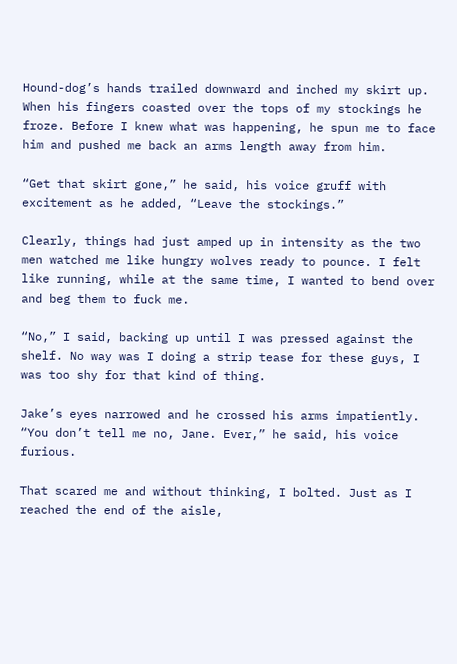Hound-dog’s hands trailed downward and inched my skirt up. When his fingers coasted over the tops of my stockings he froze. Before I knew what was happening, he spun me to face him and pushed me back an arms length away from him.

“Get that skirt gone,” he said, his voice gruff with excitement as he added, “Leave the stockings.”

Clearly, things had just amped up in intensity as the two men watched me like hungry wolves ready to pounce. I felt like running, while at the same time, I wanted to bend over and beg them to fuck me.

“No,” I said, backing up until I was pressed against the shelf. No way was I doing a strip tease for these guys, I was too shy for that kind of thing.

Jake’s eyes narrowed and he crossed his arms impatiently. “You don’t tell me no, Jane. Ever,” he said, his voice furious.

That scared me and without thinking, I bolted. Just as I reached the end of the aisle,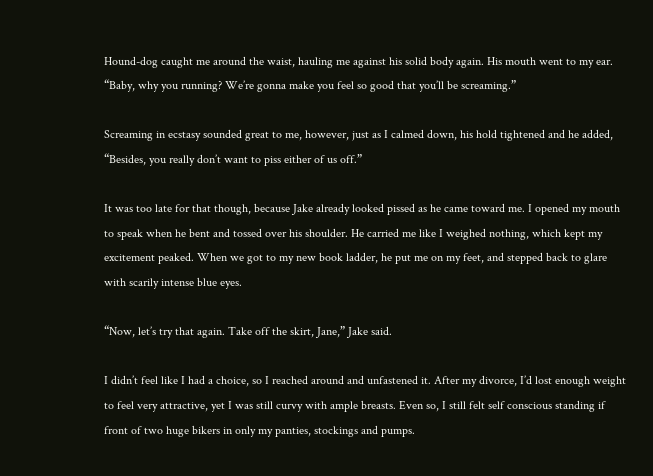Hound-dog caught me around the waist, hauling me against his solid body again. His mouth went to my ear. “Baby, why you running? We’re gonna make you feel so good that you’ll be screaming.”

Screaming in ecstasy sounded great to me, however, just as I calmed down, his hold tightened and he added, “Besides, you really don’t want to piss either of us off.”

It was too late for that though, because Jake already looked pissed as he came toward me. I opened my mouth to speak when he bent and tossed over his shoulder. He carried me like I weighed nothing, which kept my excitement peaked. When we got to my new book ladder, he put me on my feet, and stepped back to glare with scarily intense blue eyes.

“Now, let’s try that again. Take off the skirt, Jane,” Jake said.

I didn’t feel like I had a choice, so I reached around and unfastened it. After my divorce, I’d lost enough weight to feel very attractive, yet I was still curvy with ample breasts. Even so, I still felt self conscious standing if front of two huge bikers in only my panties, stockings and pumps.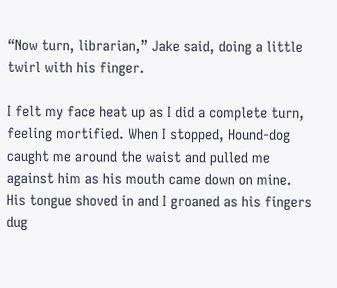“Now turn, librarian,” Jake said, doing a little twirl with his finger.

I felt my face heat up as I did a complete turn, feeling mortified. When I stopped, Hound-dog caught me around the waist and pulled me against him as his mouth came down on mine. His tongue shoved in and I groaned as his fingers dug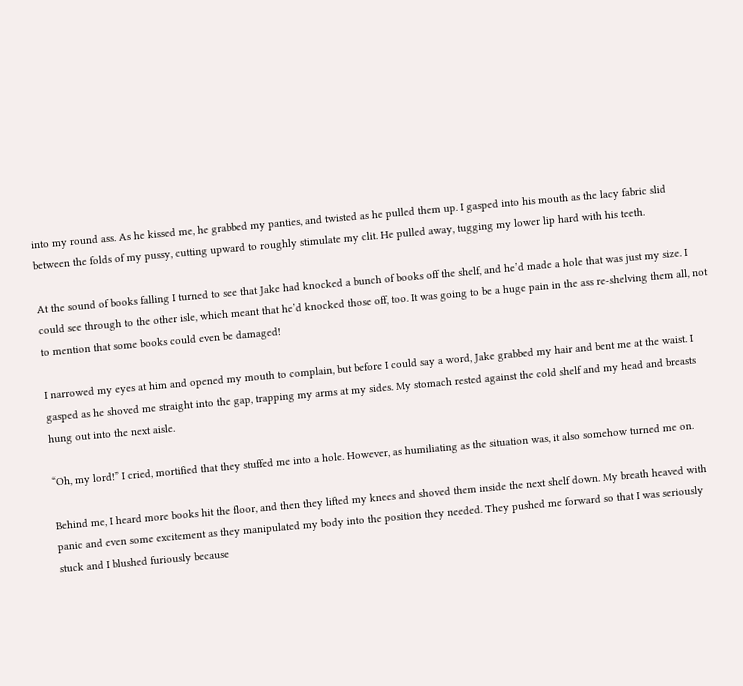into my round ass. As he kissed me, he grabbed my panties, and twisted as he pulled them up. I gasped into his mouth as the lacy fabric slid between the folds of my pussy, cutting upward to roughly stimulate my clit. He pulled away, tugging my lower lip hard with his teeth.

At the sound of books falling I turned to see that Jake had knocked a bunch of books off the shelf, and he’d made a hole that was just my size. I could see through to the other isle, which meant that he’d knocked those off, too. It was going to be a huge pain in the ass re-shelving them all, not to mention that some books could even be damaged!

I narrowed my eyes at him and opened my mouth to complain, but before I could say a word, Jake grabbed my hair and bent me at the waist. I gasped as he shoved me straight into the gap, trapping my arms at my sides. My stomach rested against the cold shelf and my head and breasts hung out into the next aisle.

“Oh, my lord!” I cried, mortified that they stuffed me into a hole. However, as humiliating as the situation was, it also somehow turned me on.

Behind me, I heard more books hit the floor, and then they lifted my knees and shoved them inside the next shelf down. My breath heaved with panic and even some excitement as they manipulated my body into the position they needed. They pushed me forward so that I was seriously stuck and I blushed furiously because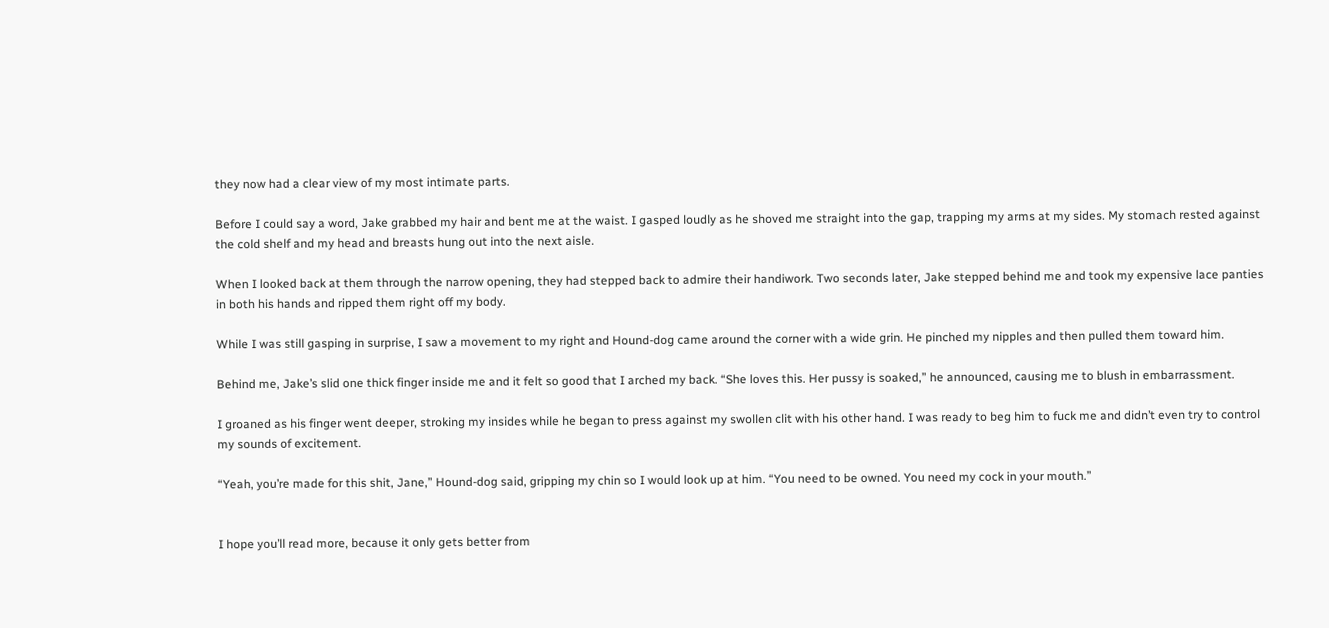they now had a clear view of my most intimate parts.

Before I could say a word, Jake grabbed my hair and bent me at the waist. I gasped loudly as he shoved me straight into the gap, trapping my arms at my sides. My stomach rested against the cold shelf and my head and breasts hung out into the next aisle.

When I looked back at them through the narrow opening, they had stepped back to admire their handiwork. Two seconds later, Jake stepped behind me and took my expensive lace panties in both his hands and ripped them right off my body.

While I was still gasping in surprise, I saw a movement to my right and Hound-dog came around the corner with a wide grin. He pinched my nipples and then pulled them toward him.

Behind me, Jake’s slid one thick finger inside me and it felt so good that I arched my back. “She loves this. Her pussy is soaked,” he announced, causing me to blush in embarrassment.

I groaned as his finger went deeper, stroking my insides while he began to press against my swollen clit with his other hand. I was ready to beg him to fuck me and didn’t even try to control my sounds of excitement.

“Yeah, you’re made for this shit, Jane,” Hound-dog said, gripping my chin so I would look up at him. “You need to be owned. You need my cock in your mouth.”


I hope you’ll read more, because it only gets better from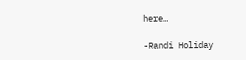here…

-Randi Holiday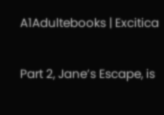A1Adultebooks | Excitica

Part 2, Jane’s Escape, is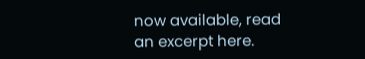now available, read an excerpt here.